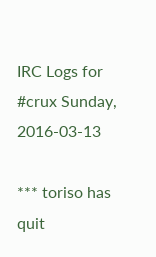IRC Logs for #crux Sunday, 2016-03-13

*** toriso has quit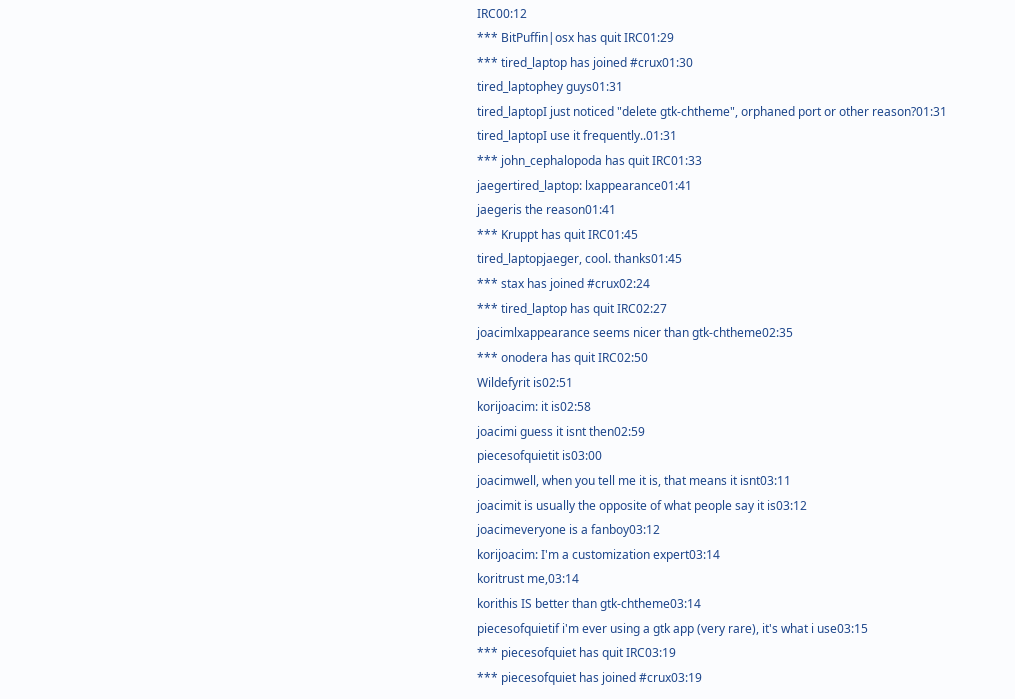IRC00:12
*** BitPuffin|osx has quit IRC01:29
*** tired_laptop has joined #crux01:30
tired_laptophey guys01:31
tired_laptopI just noticed "delete gtk-chtheme", orphaned port or other reason?01:31
tired_laptopI use it frequently..01:31
*** john_cephalopoda has quit IRC01:33
jaegertired_laptop: lxappearance01:41
jaegeris the reason01:41
*** Kruppt has quit IRC01:45
tired_laptopjaeger, cool. thanks01:45
*** stax has joined #crux02:24
*** tired_laptop has quit IRC02:27
joacimlxappearance seems nicer than gtk-chtheme02:35
*** onodera has quit IRC02:50
Wildefyrit is02:51
korijoacim: it is02:58
joacimi guess it isnt then02:59
piecesofquietit is03:00
joacimwell, when you tell me it is, that means it isnt03:11
joacimit is usually the opposite of what people say it is03:12
joacimeveryone is a fanboy03:12
korijoacim: I'm a customization expert03:14
koritrust me,03:14
korithis IS better than gtk-chtheme03:14
piecesofquietif i'm ever using a gtk app (very rare), it's what i use03:15
*** piecesofquiet has quit IRC03:19
*** piecesofquiet has joined #crux03:19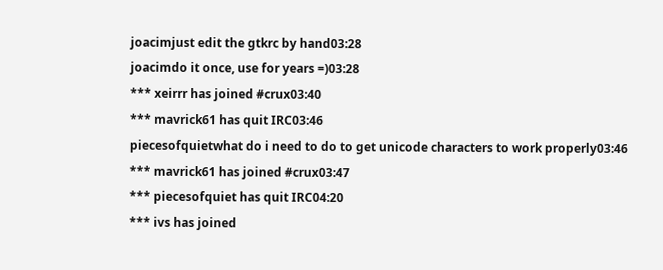joacimjust edit the gtkrc by hand03:28
joacimdo it once, use for years =)03:28
*** xeirrr has joined #crux03:40
*** mavrick61 has quit IRC03:46
piecesofquietwhat do i need to do to get unicode characters to work properly03:46
*** mavrick61 has joined #crux03:47
*** piecesofquiet has quit IRC04:20
*** ivs has joined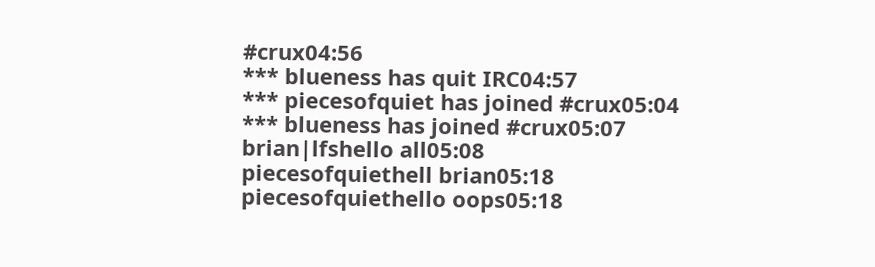#crux04:56
*** blueness has quit IRC04:57
*** piecesofquiet has joined #crux05:04
*** blueness has joined #crux05:07
brian|lfshello all05:08
piecesofquiethell brian05:18
piecesofquiethello oops05:18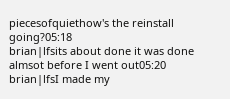piecesofquiethow's the reinstall going?05:18
brian|lfsits about done it was done almsot before I went out05:20
brian|lfsI made my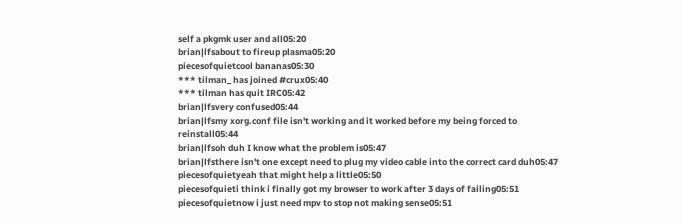self a pkgmk user and all05:20
brian|lfsabout to fireup plasma05:20
piecesofquietcool bananas05:30
*** tilman_ has joined #crux05:40
*** tilman has quit IRC05:42
brian|lfsvery confused05:44
brian|lfsmy xorg.conf file isn't working and it worked before my being forced to reinstall05:44
brian|lfsoh duh I know what the problem is05:47
brian|lfsthere isn't one except need to plug my video cable into the correct card duh05:47
piecesofquietyeah that might help a little05:50
piecesofquieti think i finally got my browser to work after 3 days of failing05:51
piecesofquietnow i just need mpv to stop not making sense05:51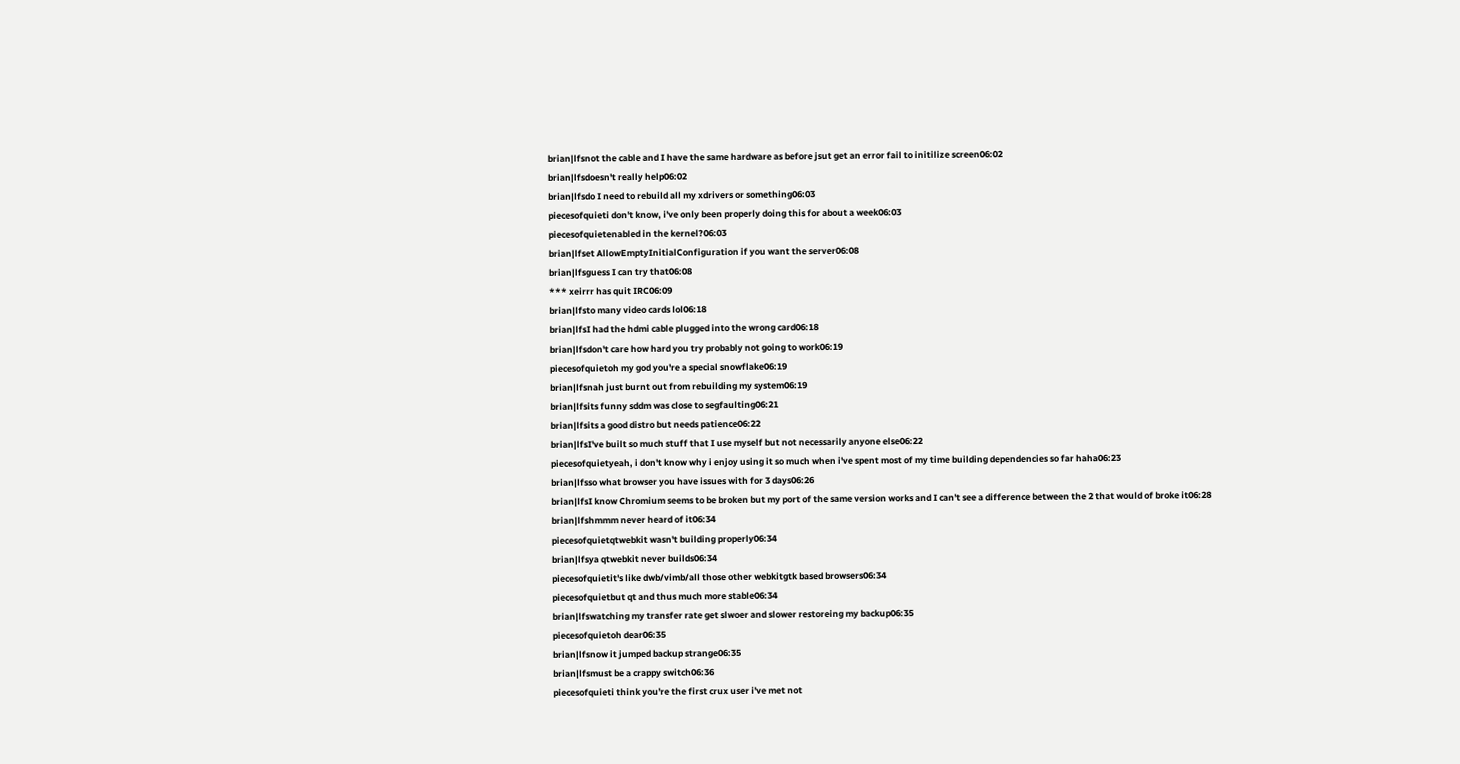brian|lfsnot the cable and I have the same hardware as before jsut get an error fail to initilize screen06:02
brian|lfsdoesn't really help06:02
brian|lfsdo I need to rebuild all my xdrivers or something06:03
piecesofquieti don't know, i've only been properly doing this for about a week06:03
piecesofquietenabled in the kernel?06:03
brian|lfset AllowEmptyInitialConfiguration if you want the server06:08
brian|lfsguess I can try that06:08
*** xeirrr has quit IRC06:09
brian|lfsto many video cards lol06:18
brian|lfsI had the hdmi cable plugged into the wrong card06:18
brian|lfsdon't care how hard you try probably not going to work06:19
piecesofquietoh my god you're a special snowflake06:19
brian|lfsnah just burnt out from rebuilding my system06:19
brian|lfsits funny sddm was close to segfaulting06:21
brian|lfsits a good distro but needs patience06:22
brian|lfsI've built so much stuff that I use myself but not necessarily anyone else06:22
piecesofquietyeah, i don't know why i enjoy using it so much when i've spent most of my time building dependencies so far haha06:23
brian|lfsso what browser you have issues with for 3 days06:26
brian|lfsI know Chromium seems to be broken but my port of the same version works and I can't see a difference between the 2 that would of broke it06:28
brian|lfshmmm never heard of it06:34
piecesofquietqtwebkit wasn't building properly06:34
brian|lfsya qtwebkit never builds06:34
piecesofquietit's like dwb/vimb/all those other webkitgtk based browsers06:34
piecesofquietbut qt and thus much more stable06:34
brian|lfswatching my transfer rate get slwoer and slower restoreing my backup06:35
piecesofquietoh dear06:35
brian|lfsnow it jumped backup strange06:35
brian|lfsmust be a crappy switch06:36
piecesofquieti think you're the first crux user i've met not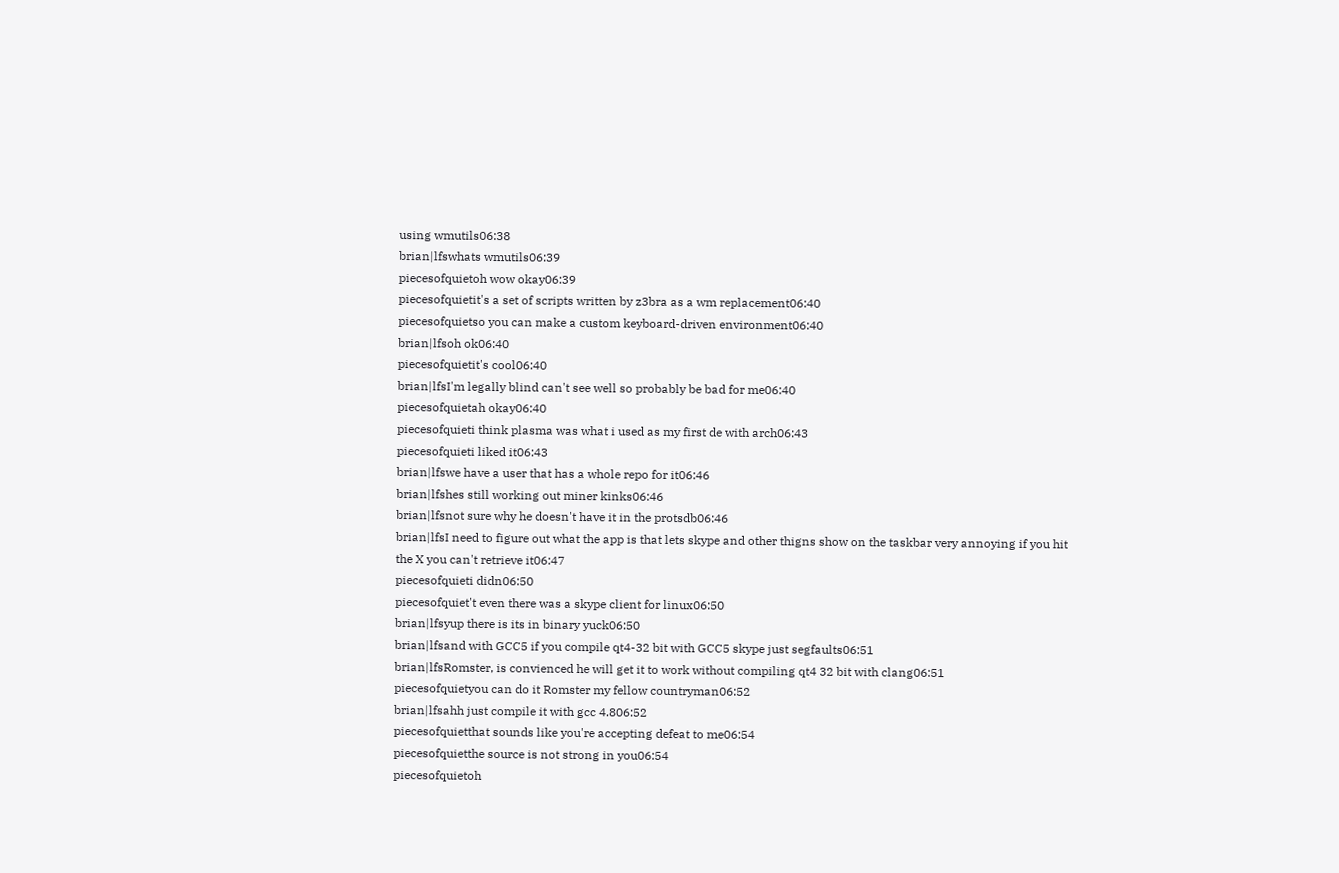using wmutils06:38
brian|lfswhats wmutils06:39
piecesofquietoh wow okay06:39
piecesofquietit's a set of scripts written by z3bra as a wm replacement06:40
piecesofquietso you can make a custom keyboard-driven environment06:40
brian|lfsoh ok06:40
piecesofquietit's cool06:40
brian|lfsI'm legally blind can't see well so probably be bad for me06:40
piecesofquietah okay06:40
piecesofquieti think plasma was what i used as my first de with arch06:43
piecesofquieti liked it06:43
brian|lfswe have a user that has a whole repo for it06:46
brian|lfshes still working out miner kinks06:46
brian|lfsnot sure why he doesn't have it in the protsdb06:46
brian|lfsI need to figure out what the app is that lets skype and other thigns show on the taskbar very annoying if you hit the X you can't retrieve it06:47
piecesofquieti didn06:50
piecesofquiet't even there was a skype client for linux06:50
brian|lfsyup there is its in binary yuck06:50
brian|lfsand with GCC5 if you compile qt4-32 bit with GCC5 skype just segfaults06:51
brian|lfsRomster, is convienced he will get it to work without compiling qt4 32 bit with clang06:51
piecesofquietyou can do it Romster my fellow countryman06:52
brian|lfsahh just compile it with gcc 4.806:52
piecesofquietthat sounds like you're accepting defeat to me06:54
piecesofquietthe source is not strong in you06:54
piecesofquietoh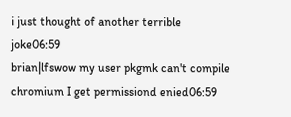i just thought of another terrible joke06:59
brian|lfswow my user pkgmk can't compile chromium I get permissiond enied06:59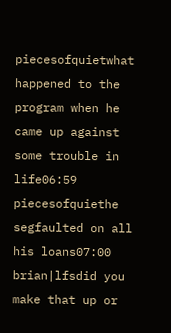piecesofquietwhat happened to the program when he came up against some trouble in life06:59
piecesofquiethe segfaulted on all his loans07:00
brian|lfsdid you make that up or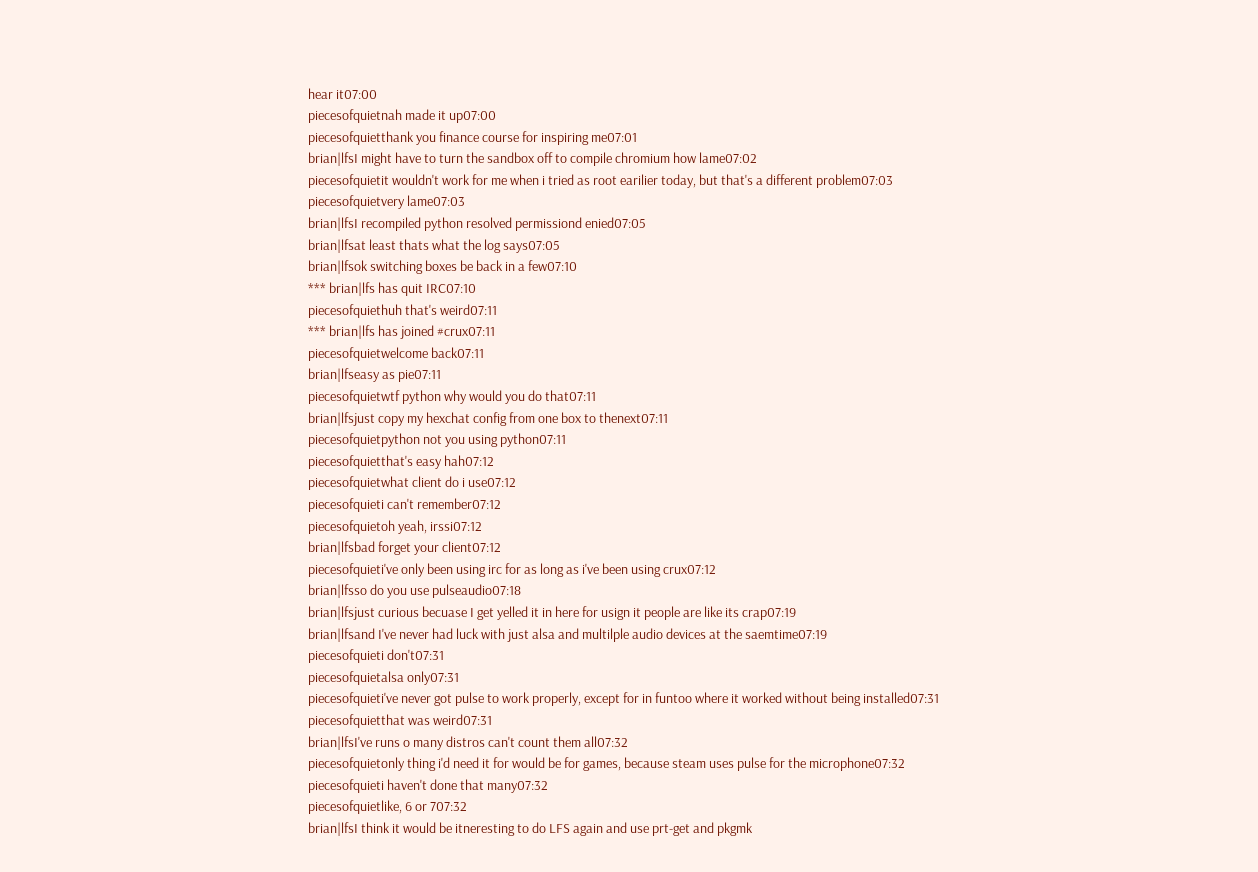hear it07:00
piecesofquietnah made it up07:00
piecesofquietthank you finance course for inspiring me07:01
brian|lfsI might have to turn the sandbox off to compile chromium how lame07:02
piecesofquietit wouldn't work for me when i tried as root earilier today, but that's a different problem07:03
piecesofquietvery lame07:03
brian|lfsI recompiled python resolved permissiond enied07:05
brian|lfsat least thats what the log says07:05
brian|lfsok switching boxes be back in a few07:10
*** brian|lfs has quit IRC07:10
piecesofquiethuh that's weird07:11
*** brian|lfs has joined #crux07:11
piecesofquietwelcome back07:11
brian|lfseasy as pie07:11
piecesofquietwtf python why would you do that07:11
brian|lfsjust copy my hexchat config from one box to thenext07:11
piecesofquietpython not you using python07:11
piecesofquietthat's easy hah07:12
piecesofquietwhat client do i use07:12
piecesofquieti can't remember07:12
piecesofquietoh yeah, irssi07:12
brian|lfsbad forget your client07:12
piecesofquieti've only been using irc for as long as i've been using crux07:12
brian|lfsso do you use pulseaudio07:18
brian|lfsjust curious becuase I get yelled it in here for usign it people are like its crap07:19
brian|lfsand I've never had luck with just alsa and multilple audio devices at the saemtime07:19
piecesofquieti don't07:31
piecesofquietalsa only07:31
piecesofquieti've never got pulse to work properly, except for in funtoo where it worked without being installed07:31
piecesofquietthat was weird07:31
brian|lfsI've runs o many distros can't count them all07:32
piecesofquietonly thing i'd need it for would be for games, because steam uses pulse for the microphone07:32
piecesofquieti haven't done that many07:32
piecesofquietlike, 6 or 707:32
brian|lfsI think it would be itneresting to do LFS again and use prt-get and pkgmk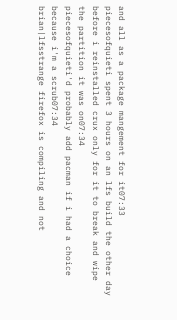and all as a package mangement for it07:33
piecesofquieti spent 3 hours on an lfs build the other day before i reinstalled crux only for it to break and wipe the partition it was on07:34
piecesofquieti'd probably add pacman if i had a choice because i'm a scrub07:34
brian|lfsstrange firefox is compiling and not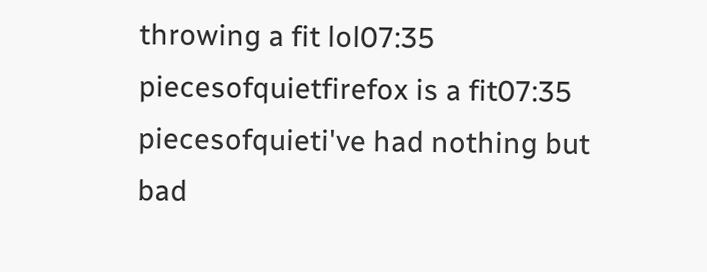throwing a fit lol07:35
piecesofquietfirefox is a fit07:35
piecesofquieti've had nothing but bad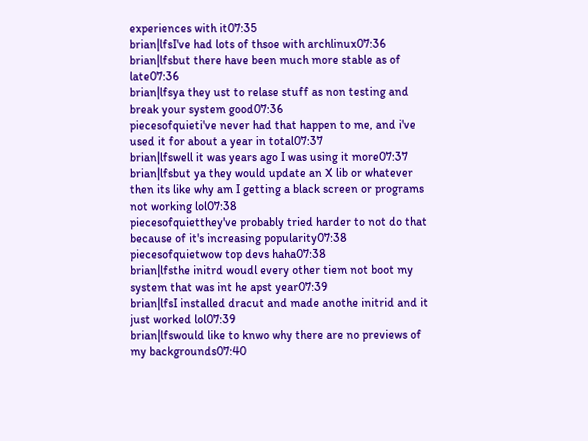experiences with it07:35
brian|lfsI've had lots of thsoe with archlinux07:36
brian|lfsbut there have been much more stable as of late07:36
brian|lfsya they ust to relase stuff as non testing and break your system good07:36
piecesofquieti've never had that happen to me, and i've used it for about a year in total07:37
brian|lfswell it was years ago I was using it more07:37
brian|lfsbut ya they would update an X lib or whatever then its like why am I getting a black screen or programs not working lol07:38
piecesofquietthey've probably tried harder to not do that because of it's increasing popularity07:38
piecesofquietwow top devs haha07:38
brian|lfsthe initrd woudl every other tiem not boot my system that was int he apst year07:39
brian|lfsI installed dracut and made anothe initrid and it just worked lol07:39
brian|lfswould like to knwo why there are no previews of my backgrounds07:40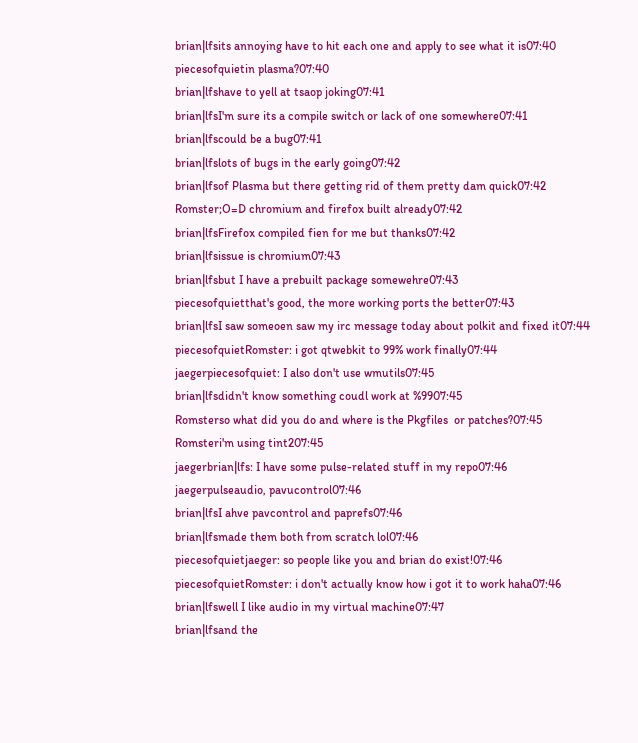brian|lfsits annoying have to hit each one and apply to see what it is07:40
piecesofquietin plasma?07:40
brian|lfshave to yell at tsaop joking07:41
brian|lfsI'm sure its a compile switch or lack of one somewhere07:41
brian|lfscould be a bug07:41
brian|lfslots of bugs in the early going07:42
brian|lfsof Plasma but there getting rid of them pretty dam quick07:42
Romster;O=D chromium and firefox built already07:42
brian|lfsFirefox compiled fien for me but thanks07:42
brian|lfsissue is chromium07:43
brian|lfsbut I have a prebuilt package somewehre07:43
piecesofquietthat's good, the more working ports the better07:43
brian|lfsI saw someoen saw my irc message today about polkit and fixed it07:44
piecesofquietRomster: i got qtwebkit to 99% work finally07:44
jaegerpiecesofquiet: I also don't use wmutils07:45
brian|lfsdidn't know something coudl work at %9907:45
Romsterso what did you do and where is the Pkgfiles  or patches?07:45
Romsteri'm using tint207:45
jaegerbrian|lfs: I have some pulse-related stuff in my repo07:46
jaegerpulseaudio, pavucontrol07:46
brian|lfsI ahve pavcontrol and paprefs07:46
brian|lfsmade them both from scratch lol07:46
piecesofquietjaeger: so people like you and brian do exist!07:46
piecesofquietRomster: i don't actually know how i got it to work haha07:46
brian|lfswell I like audio in my virtual machine07:47
brian|lfsand the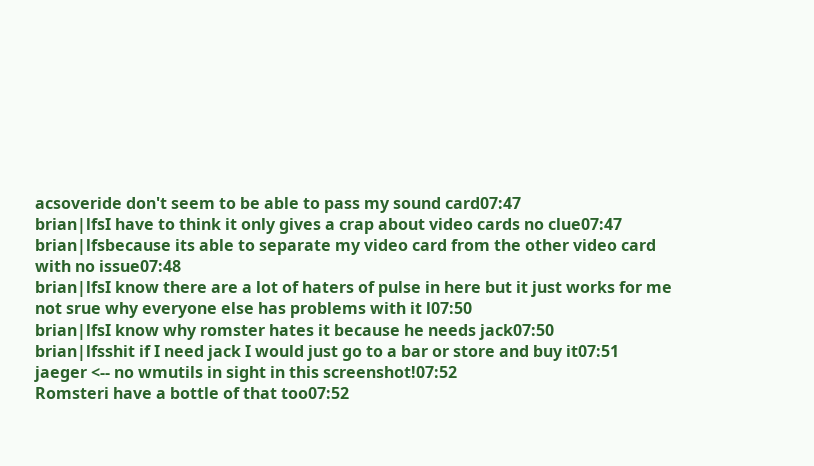acsoveride don't seem to be able to pass my sound card07:47
brian|lfsI have to think it only gives a crap about video cards no clue07:47
brian|lfsbecause its able to separate my video card from the other video card with no issue07:48
brian|lfsI know there are a lot of haters of pulse in here but it just works for me not srue why everyone else has problems with it l07:50
brian|lfsI know why romster hates it because he needs jack07:50
brian|lfsshit if I need jack I would just go to a bar or store and buy it07:51
jaeger <-- no wmutils in sight in this screenshot!07:52
Romsteri have a bottle of that too07:52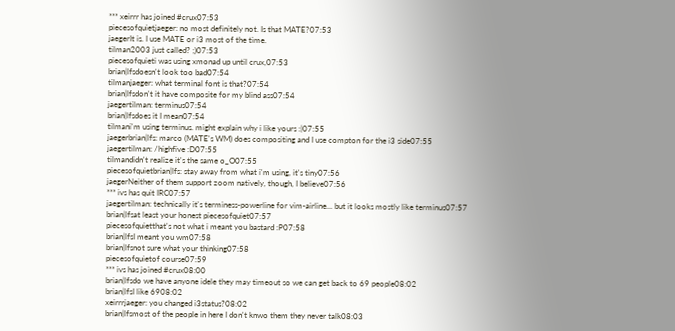*** xeirrr has joined #crux07:53
piecesofquietjaeger: no most definitely not. Is that MATE?07:53
jaegerIt is. I use MATE or i3 most of the time.
tilman2003 just called? ;)07:53
piecesofquieti was using xmonad up until crux,07:53
brian|lfsdoesn't look too bad07:54
tilmanjaeger: what terminal font is that?07:54
brian|lfsdon't it have composite for my blind ass07:54
jaegertilman: terminus07:54
brian|lfsdoes it I mean07:54
tilmani'm using terminus. might explain why i like yours :|07:55
jaegerbrian|lfs: marco (MATE's WM) does compositing and I use compton for the i3 side07:55
jaegertilman: /highfive :D07:55
tilmandidn't realize it's the same o_O07:55
piecesofquietbrian|lfs: stay away from what i'm using, it's tiny07:56
jaegerNeither of them support zoom natively, though, I believe07:56
*** ivs has quit IRC07:57
jaegertilman: technically it's terminess-powerline for vim-airline... but it looks mostly like terminus07:57
brian|lfsat least your honest piecesofquiet07:57
piecesofquietthat's not what i meant you bastard :P07:58
brian|lfsI meant you wm07:58
brian|lfsnot sure what your thinking07:58
piecesofquietof course07:59
*** ivs has joined #crux08:00
brian|lfsdo we have anyone idele they may timeout so we can get back to 69 people08:02
brian|lfsI like 6908:02
xeirrrjaeger: you changed i3status?08:02
brian|lfsmost of the people in here I don't knwo them they never talk08:03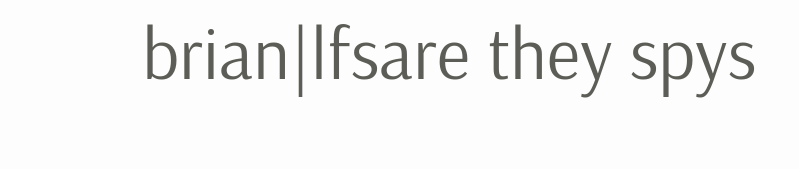brian|lfsare they spys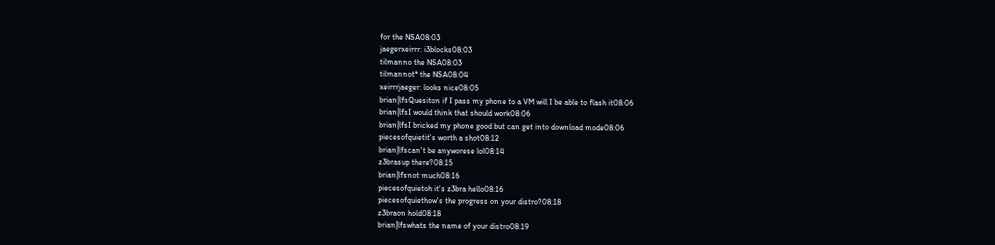for the NSA08:03
jaegerxeirrr: i3blocks08:03
tilmanno the NSA08:03
tilmannot* the NSA08:04
xeirrrjaeger: looks nice08:05
brian|lfsQuesiton if I pass my phone to a VM will I be able to flash it08:06
brian|lfsI would think that should work08:06
brian|lfsI bricked my phone good but can get into download mode08:06
piecesofquietit's worth a shot08:12
brian|lfscan't be anyworese lol08:14
z3brasup there?08:15
brian|lfsnot much08:16
piecesofquietoh it's z3bra hello08:16
piecesofquiethow's the progress on your distro?08:18
z3braon hold08:18
brian|lfswhats the name of your distro08:19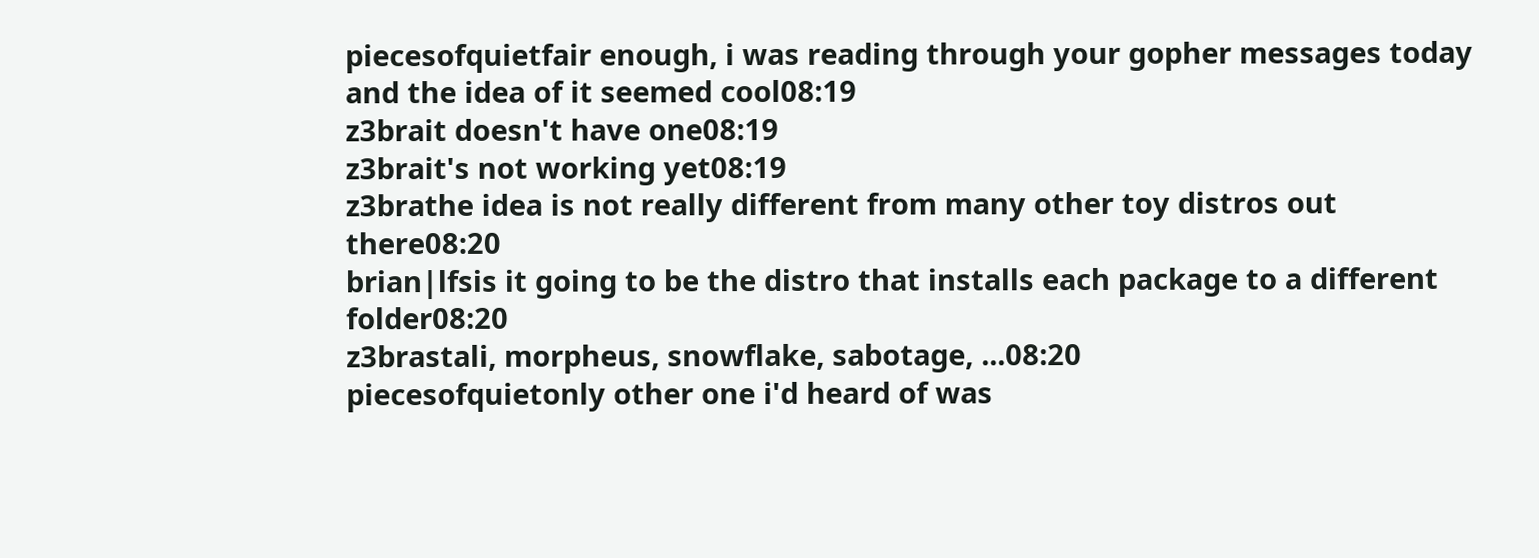piecesofquietfair enough, i was reading through your gopher messages today and the idea of it seemed cool08:19
z3brait doesn't have one08:19
z3brait's not working yet08:19
z3brathe idea is not really different from many other toy distros out there08:20
brian|lfsis it going to be the distro that installs each package to a different folder08:20
z3brastali, morpheus, snowflake, sabotage, ...08:20
piecesofquietonly other one i'd heard of was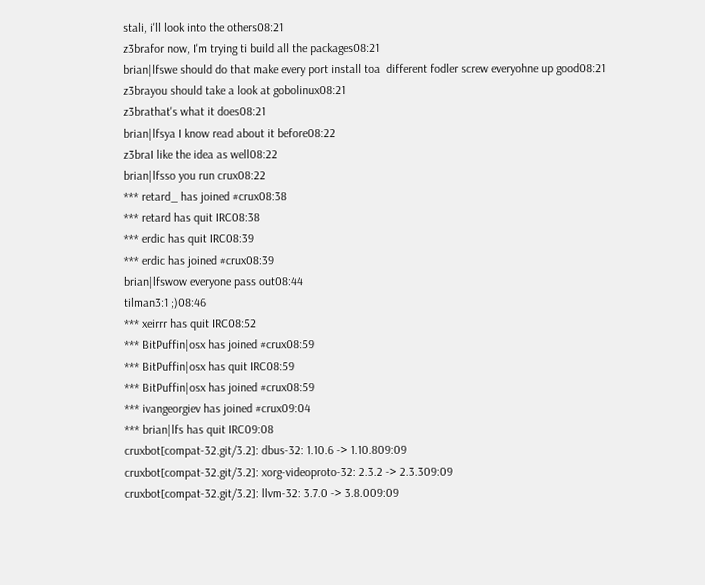stali, i'll look into the others08:21
z3brafor now, I'm trying ti build all the packages08:21
brian|lfswe should do that make every port install toa  different fodler screw everyohne up good08:21
z3brayou should take a look at gobolinux08:21
z3brathat's what it does08:21
brian|lfsya I know read about it before08:22
z3braI like the idea as well08:22
brian|lfsso you run crux08:22
*** retard_ has joined #crux08:38
*** retard has quit IRC08:38
*** erdic has quit IRC08:39
*** erdic has joined #crux08:39
brian|lfswow everyone pass out08:44
tilman3:1 ;)08:46
*** xeirrr has quit IRC08:52
*** BitPuffin|osx has joined #crux08:59
*** BitPuffin|osx has quit IRC08:59
*** BitPuffin|osx has joined #crux08:59
*** ivangeorgiev has joined #crux09:04
*** brian|lfs has quit IRC09:08
cruxbot[compat-32.git/3.2]: dbus-32: 1.10.6 -> 1.10.809:09
cruxbot[compat-32.git/3.2]: xorg-videoproto-32: 2.3.2 -> 2.3.309:09
cruxbot[compat-32.git/3.2]: llvm-32: 3.7.0 -> 3.8.009:09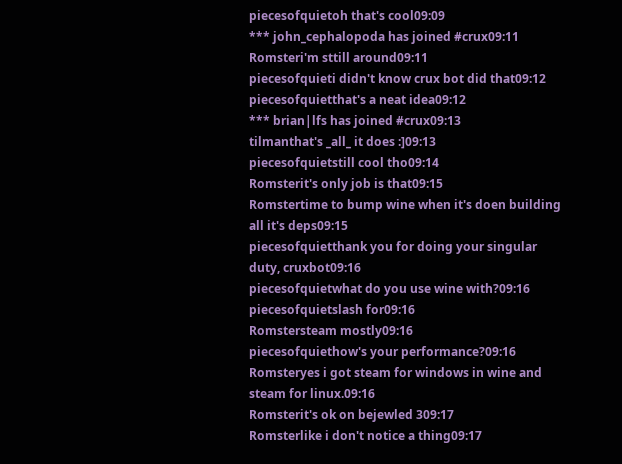piecesofquietoh that's cool09:09
*** john_cephalopoda has joined #crux09:11
Romsteri'm sttill around09:11
piecesofquieti didn't know crux bot did that09:12
piecesofquietthat's a neat idea09:12
*** brian|lfs has joined #crux09:13
tilmanthat's _all_ it does :]09:13
piecesofquietstill cool tho09:14
Romsterit's only job is that09:15
Romstertime to bump wine when it's doen building all it's deps09:15
piecesofquietthank you for doing your singular duty, cruxbot09:16
piecesofquietwhat do you use wine with?09:16
piecesofquietslash for09:16
Romstersteam mostly09:16
piecesofquiethow's your performance?09:16
Romsteryes i got steam for windows in wine and steam for linux.09:16
Romsterit's ok on bejewled 309:17
Romsterlike i don't notice a thing09:17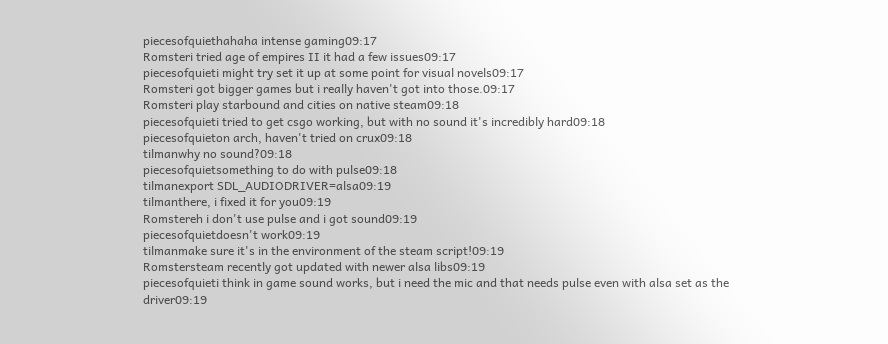piecesofquiethahaha intense gaming09:17
Romsteri tried age of empires II it had a few issues09:17
piecesofquieti might try set it up at some point for visual novels09:17
Romsteri got bigger games but i really haven't got into those.09:17
Romsteri play starbound and cities on native steam09:18
piecesofquieti tried to get csgo working, but with no sound it's incredibly hard09:18
piecesofquieton arch, haven't tried on crux09:18
tilmanwhy no sound?09:18
piecesofquietsomething to do with pulse09:18
tilmanexport SDL_AUDIODRIVER=alsa09:19
tilmanthere, i fixed it for you09:19
Romstereh i don't use pulse and i got sound09:19
piecesofquietdoesn't work09:19
tilmanmake sure it's in the environment of the steam script!09:19
Romstersteam recently got updated with newer alsa libs09:19
piecesofquieti think in game sound works, but i need the mic and that needs pulse even with alsa set as the driver09:19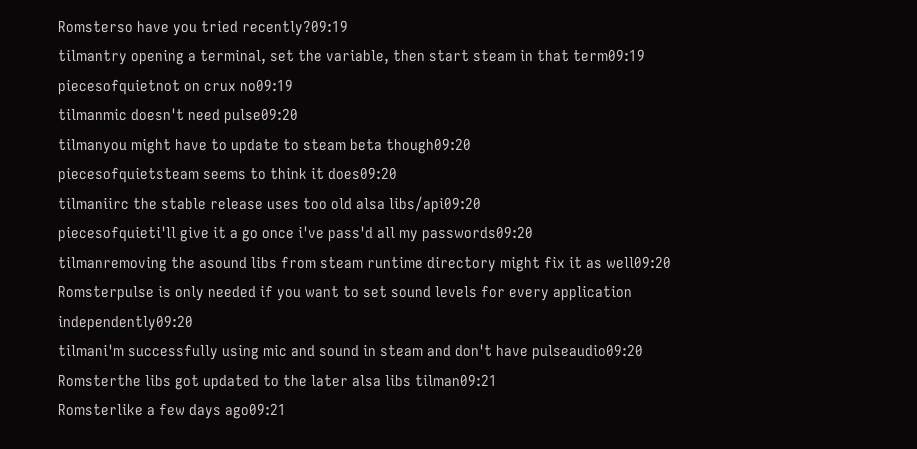Romsterso have you tried recently?09:19
tilmantry opening a terminal, set the variable, then start steam in that term09:19
piecesofquietnot on crux no09:19
tilmanmic doesn't need pulse09:20
tilmanyou might have to update to steam beta though09:20
piecesofquietsteam seems to think it does09:20
tilmaniirc the stable release uses too old alsa libs/api09:20
piecesofquieti'll give it a go once i've pass'd all my passwords09:20
tilmanremoving the asound libs from steam runtime directory might fix it as well09:20
Romsterpulse is only needed if you want to set sound levels for every application independently09:20
tilmani'm successfully using mic and sound in steam and don't have pulseaudio09:20
Romsterthe libs got updated to the later alsa libs tilman09:21
Romsterlike a few days ago09:21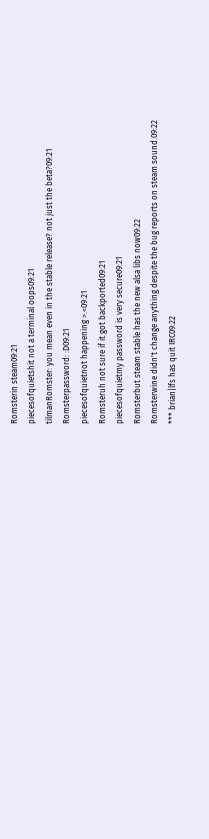Romsterin steam09:21
piecesofquietshit not a terminal oops09:21
tilmanRomster: you mean even in the stable release? not just the beta?09:21
Romsterpassword: :D09:21
piecesofquietnot happening >.<09:21
Romsteruh not sure if it got backported09:21
piecesofquietmy password is very secure09:21
Romsterbut steam stable has the new alsa libs now09:22
Romsterwine didn't change anything despite the bug reports on steam sound.09:22
*** brian|lfs has quit IRC09:22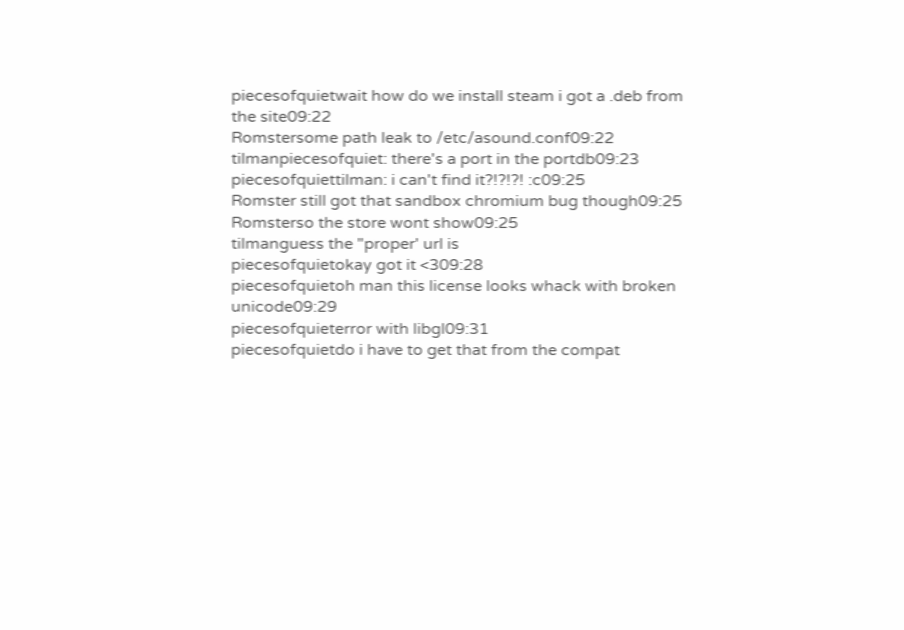piecesofquietwait how do we install steam i got a .deb from the site09:22
Romstersome path leak to /etc/asound.conf09:22
tilmanpiecesofquiet: there's a port in the portdb09:23
piecesofquiettilman: i can't find it?!?!?! :c09:25
Romster still got that sandbox chromium bug though09:25
Romsterso the store wont show09:25
tilmanguess the "proper' url is
piecesofquietokay got it <309:28
piecesofquietoh man this license looks whack with broken unicode09:29
piecesofquieterror with libgl09:31
piecesofquietdo i have to get that from the compat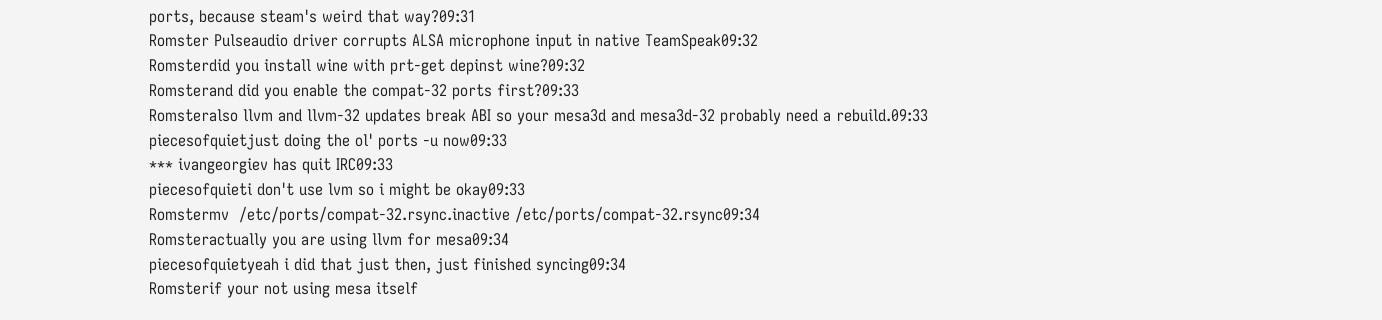ports, because steam's weird that way?09:31
Romster Pulseaudio driver corrupts ALSA microphone input in native TeamSpeak09:32
Romsterdid you install wine with prt-get depinst wine?09:32
Romsterand did you enable the compat-32 ports first?09:33
Romsteralso llvm and llvm-32 updates break ABI so your mesa3d and mesa3d-32 probably need a rebuild.09:33
piecesofquietjust doing the ol' ports -u now09:33
*** ivangeorgiev has quit IRC09:33
piecesofquieti don't use lvm so i might be okay09:33
Romstermv  /etc/ports/compat-32.rsync.inactive /etc/ports/compat-32.rsync09:34
Romsteractually you are using llvm for mesa09:34
piecesofquietyeah i did that just then, just finished syncing09:34
Romsterif your not using mesa itself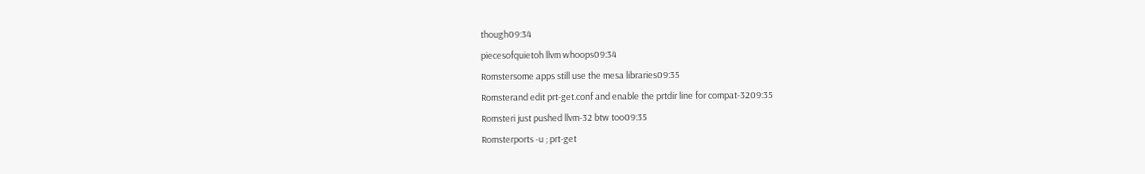though09:34
piecesofquietoh llvm whoops09:34
Romstersome apps still use the mesa libraries09:35
Romsterand edit prt-get.conf and enable the prtdir line for compat-3209:35
Romsteri just pushed llvm-32 btw too09:35
Romsterports -u ; prt-get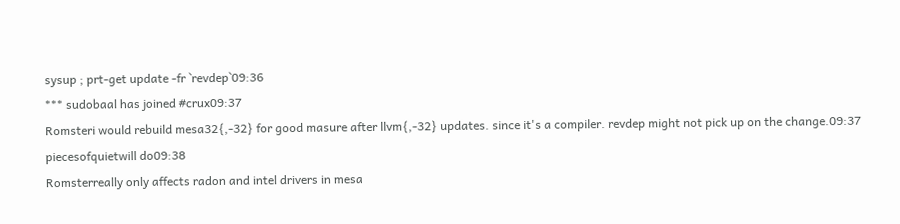sysup ; prt-get update -fr `revdep`09:36
*** sudobaal has joined #crux09:37
Romsteri would rebuild mesa32{,-32} for good masure after llvm{,-32} updates. since it's a compiler. revdep might not pick up on the change.09:37
piecesofquietwill do09:38
Romsterreally only affects radon and intel drivers in mesa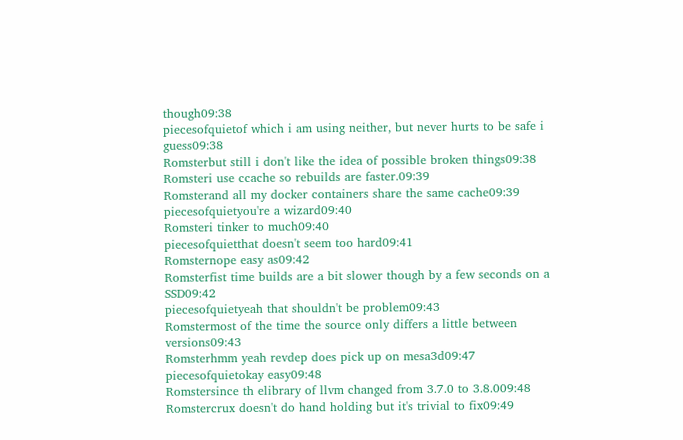though09:38
piecesofquietof which i am using neither, but never hurts to be safe i guess09:38
Romsterbut still i don't like the idea of possible broken things09:38
Romsteri use ccache so rebuilds are faster.09:39
Romsterand all my docker containers share the same cache09:39
piecesofquietyou're a wizard09:40
Romsteri tinker to much09:40
piecesofquietthat doesn't seem too hard09:41
Romsternope easy as09:42
Romsterfist time builds are a bit slower though by a few seconds on a SSD09:42
piecesofquietyeah that shouldn't be problem09:43
Romstermost of the time the source only differs a little between versions09:43
Romsterhmm yeah revdep does pick up on mesa3d09:47
piecesofquietokay easy09:48
Romstersince th elibrary of llvm changed from 3.7.0 to 3.8.009:48
Romstercrux doesn't do hand holding but it's trivial to fix09:49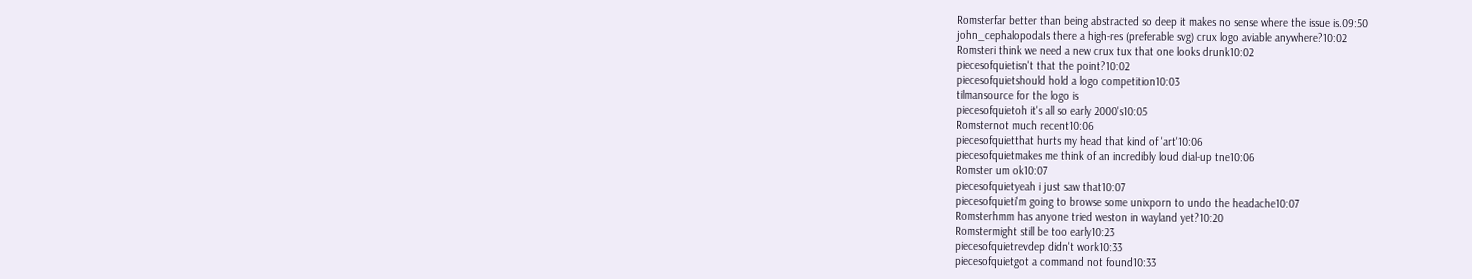Romsterfar better than being abstracted so deep it makes no sense where the issue is.09:50
john_cephalopodaIs there a high-res (preferable svg) crux logo aviable anywhere?10:02
Romsteri think we need a new crux tux that one looks drunk10:02
piecesofquietisn't that the point?10:02
piecesofquietshould hold a logo competition10:03
tilmansource for the logo is
piecesofquietoh it's all so early 2000's10:05
Romsternot much recent10:06
piecesofquietthat hurts my head that kind of 'art'10:06
piecesofquietmakes me think of an incredibly loud dial-up tne10:06
Romster um ok10:07
piecesofquietyeah i just saw that10:07
piecesofquieti'm going to browse some unixporn to undo the headache10:07
Romsterhmm has anyone tried weston in wayland yet?10:20
Romstermight still be too early10:23
piecesofquietrevdep didn't work10:33
piecesofquietgot a command not found10:33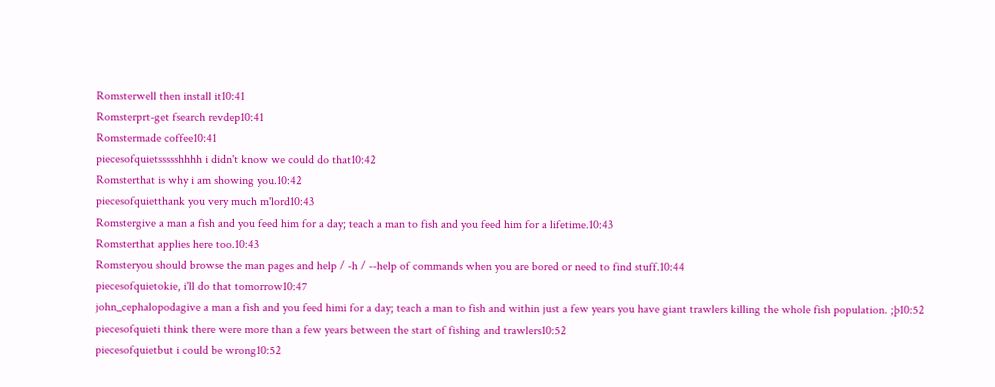Romsterwell then install it10:41
Romsterprt-get fsearch revdep10:41
Romstermade coffee10:41
piecesofquietssssshhhh i didn't know we could do that10:42
Romsterthat is why i am showing you.10:42
piecesofquietthank you very much m'lord10:43
Romstergive a man a fish and you feed him for a day; teach a man to fish and you feed him for a lifetime.10:43
Romsterthat applies here too.10:43
Romsteryou should browse the man pages and help / -h / --help of commands when you are bored or need to find stuff.10:44
piecesofquietokie, i'll do that tomorrow10:47
john_cephalopodagive a man a fish and you feed himi for a day; teach a man to fish and within just a few years you have giant trawlers killing the whole fish population. ;þ10:52
piecesofquieti think there were more than a few years between the start of fishing and trawlers10:52
piecesofquietbut i could be wrong10:52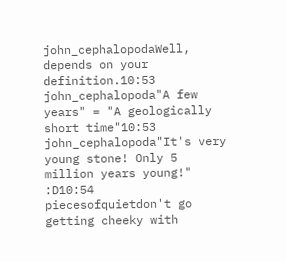john_cephalopodaWell, depends on your definition.10:53
john_cephalopoda"A few years" = "A geologically short time"10:53
john_cephalopoda"It's very young stone! Only 5 million years young!" :D10:54
piecesofquietdon't go getting cheeky with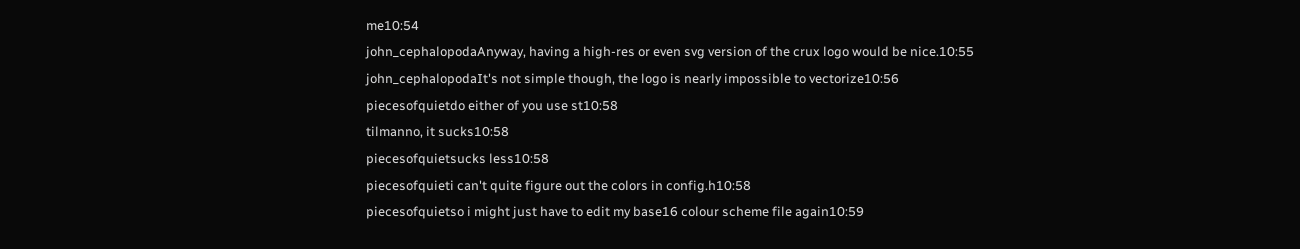me10:54
john_cephalopodaAnyway, having a high-res or even svg version of the crux logo would be nice.10:55
john_cephalopodaIt's not simple though, the logo is nearly impossible to vectorize10:56
piecesofquietdo either of you use st10:58
tilmanno, it sucks10:58
piecesofquietsucks less10:58
piecesofquieti can't quite figure out the colors in config.h10:58
piecesofquietso i might just have to edit my base16 colour scheme file again10:59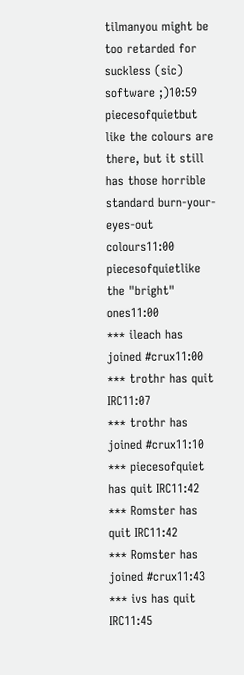tilmanyou might be too retarded for suckless (sic) software ;)10:59
piecesofquietbut like the colours are there, but it still has those horrible standard burn-your-eyes-out colours11:00
piecesofquietlike the "bright" ones11:00
*** ileach has joined #crux11:00
*** trothr has quit IRC11:07
*** trothr has joined #crux11:10
*** piecesofquiet has quit IRC11:42
*** Romster has quit IRC11:42
*** Romster has joined #crux11:43
*** ivs has quit IRC11:45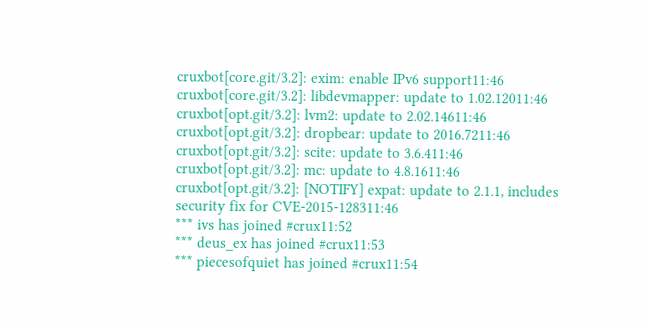cruxbot[core.git/3.2]: exim: enable IPv6 support11:46
cruxbot[core.git/3.2]: libdevmapper: update to 1.02.12011:46
cruxbot[opt.git/3.2]: lvm2: update to 2.02.14611:46
cruxbot[opt.git/3.2]: dropbear: update to 2016.7211:46
cruxbot[opt.git/3.2]: scite: update to 3.6.411:46
cruxbot[opt.git/3.2]: mc: update to 4.8.1611:46
cruxbot[opt.git/3.2]: [NOTIFY] expat: update to 2.1.1, includes security fix for CVE-2015-128311:46
*** ivs has joined #crux11:52
*** deus_ex has joined #crux11:53
*** piecesofquiet has joined #crux11:54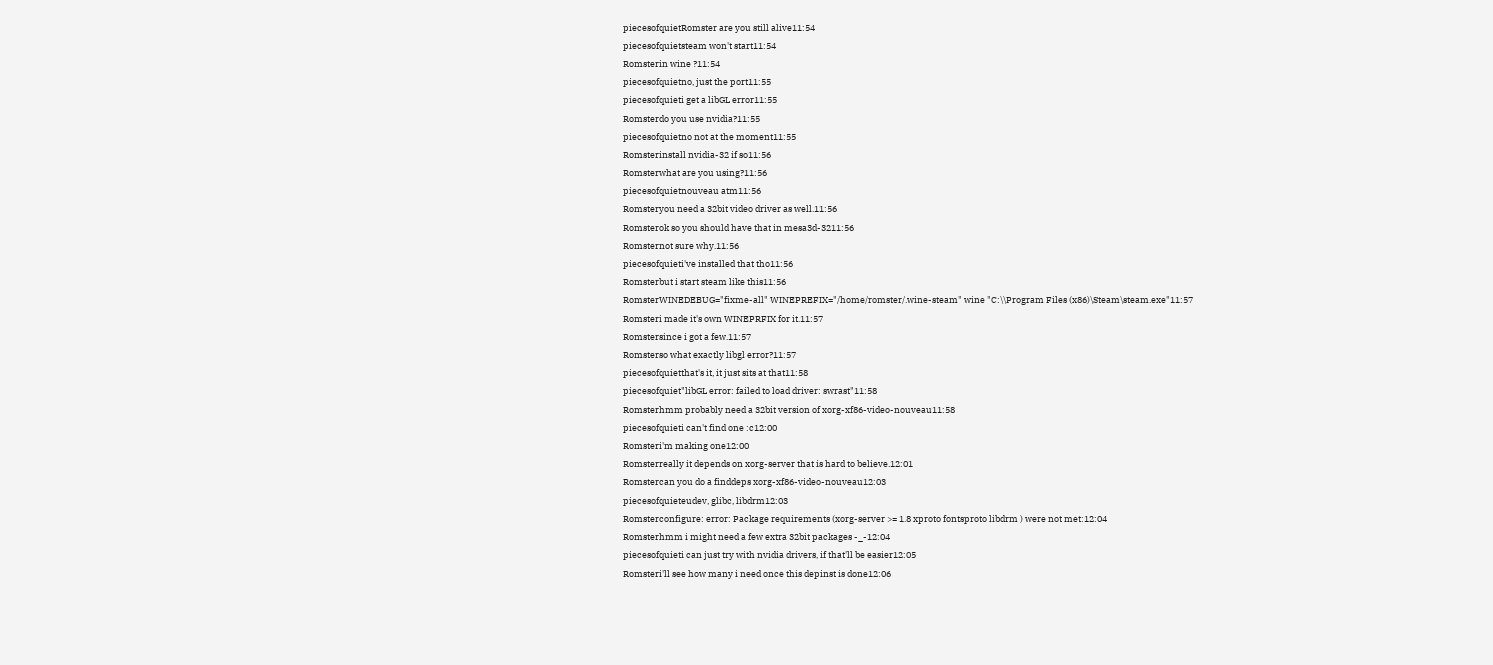piecesofquietRomster are you still alive11:54
piecesofquietsteam won't start11:54
Romsterin wine ?11:54
piecesofquietno, just the port11:55
piecesofquieti get a libGL error11:55
Romsterdo you use nvidia?11:55
piecesofquietno not at the moment11:55
Romsterinstall nvidia-32 if so11:56
Romsterwhat are you using?11:56
piecesofquietnouveau atm11:56
Romsteryou need a 32bit video driver as well.11:56
Romsterok so you should have that in mesa3d-3211:56
Romsternot sure why.11:56
piecesofquieti've installed that tho11:56
Romsterbut i start steam like this11:56
RomsterWINEDEBUG="fixme-all" WINEPREFIX="/home/romster/.wine-steam" wine "C:\\Program Files (x86)\Steam\steam.exe"11:57
Romsteri made it's own WINEPRFIX for it.11:57
Romstersince i got a few.11:57
Romsterso what exactly libgl error?11:57
piecesofquietthat's it, it just sits at that11:58
piecesofquiet"libGL error: failed to load driver: swrast"11:58
Romsterhmm probably need a 32bit version of xorg-xf86-video-nouveau11:58
piecesofquieti can't find one :c12:00
Romsteri'm making one12:00
Romsterreally it depends on xorg-server that is hard to believe.12:01
Romstercan you do a finddeps xorg-xf86-video-nouveau12:03
piecesofquieteudev, glibc, libdrm12:03
Romsterconfigure: error: Package requirements (xorg-server >= 1.8 xproto fontsproto libdrm ) were not met:12:04
Romsterhmm i might need a few extra 32bit packages -_-12:04
piecesofquieti can just try with nvidia drivers, if that'll be easier12:05
Romsteri'll see how many i need once this depinst is done12:06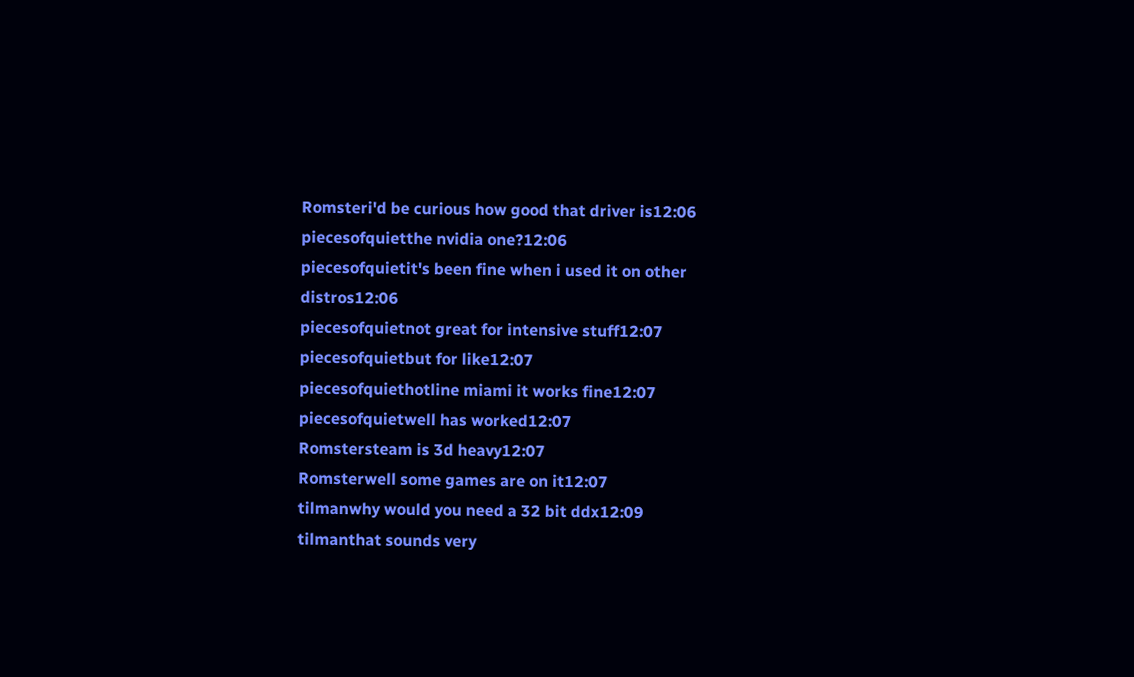Romsteri'd be curious how good that driver is12:06
piecesofquietthe nvidia one?12:06
piecesofquietit's been fine when i used it on other distros12:06
piecesofquietnot great for intensive stuff12:07
piecesofquietbut for like12:07
piecesofquiethotline miami it works fine12:07
piecesofquietwell has worked12:07
Romstersteam is 3d heavy12:07
Romsterwell some games are on it12:07
tilmanwhy would you need a 32 bit ddx12:09
tilmanthat sounds very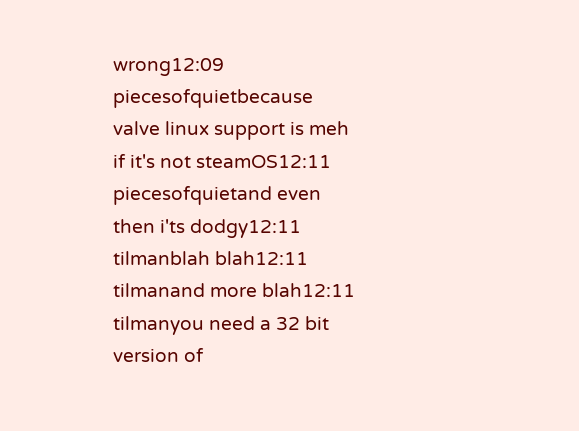wrong12:09
piecesofquietbecause valve linux support is meh if it's not steamOS12:11
piecesofquietand even then i'ts dodgy12:11
tilmanblah blah12:11
tilmanand more blah12:11
tilmanyou need a 32 bit version of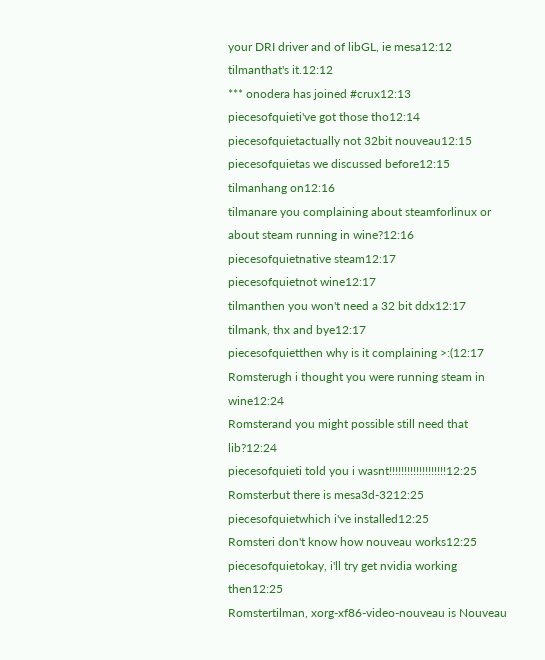your DRI driver and of libGL, ie mesa12:12
tilmanthat's it.12:12
*** onodera has joined #crux12:13
piecesofquieti've got those tho12:14
piecesofquietactually not 32bit nouveau12:15
piecesofquietas we discussed before12:15
tilmanhang on12:16
tilmanare you complaining about steamforlinux or about steam running in wine?12:16
piecesofquietnative steam12:17
piecesofquietnot wine12:17
tilmanthen you won't need a 32 bit ddx12:17
tilmank, thx and bye12:17
piecesofquietthen why is it complaining >:(12:17
Romsterugh i thought you were running steam in wine12:24
Romsterand you might possible still need that lib?12:24
piecesofquieti told you i wasnt!!!!!!!!!!!!!!!!!!!12:25
Romsterbut there is mesa3d-3212:25
piecesofquietwhich i've installed12:25
Romsteri don't know how nouveau works12:25
piecesofquietokay, i'll try get nvidia working then12:25
Romstertilman, xorg-xf86-video-nouveau is Nouveau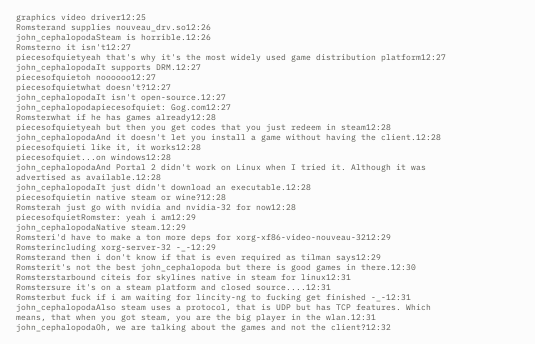graphics video driver12:25
Romsterand supplies nouveau_drv.so12:26
john_cephalopodaSteam is horrible.12:26
Romsterno it isn't12:27
piecesofquietyeah that's why it's the most widely used game distribution platform12:27
john_cephalopodaIt supports DRM.12:27
piecesofquietoh noooooo12:27
piecesofquietwhat doesn't?12:27
john_cephalopodaIt isn't open-source.12:27
john_cephalopodapiecesofquiet: Gog.com12:27
Romsterwhat if he has games already12:28
piecesofquietyeah but then you get codes that you just redeem in steam12:28
john_cephalopodaAnd it doesn't let you install a game without having the client.12:28
piecesofquieti like it, it works12:28
piecesofquiet...on windows12:28
john_cephalopodaAnd Portal 2 didn't work on Linux when I tried it. Although it was advertised as available.12:28
john_cephalopodaIt just didn't download an executable.12:28
piecesofquietin native steam or wine?12:28
Romsterah just go with nvidia and nvidia-32 for now12:28
piecesofquietRomster: yeah i am12:29
john_cephalopodaNative steam.12:29
Romsteri'd have to make a ton more deps for xorg-xf86-video-nouveau-3212:29
Romsterincluding xorg-server-32 -_-12:29
Romsterand then i don't know if that is even required as tilman says12:29
Romsterit's not the best john_cephalopoda but there is good games in there.12:30
Romsterstarbound citeis for skylines native in steam for linux12:31
Romstersure it's on a steam platform and closed source....12:31
Romsterbut fuck if i am waiting for lincity-ng to fucking get finished -_-12:31
john_cephalopodaAlso steam uses a protocol, that is UDP but has TCP features. Which means, that when you got steam, you are the big player in the wlan.12:31
john_cephalopodaOh, we are talking about the games and not the client?12:32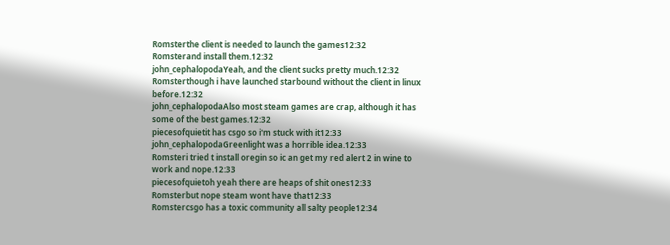Romsterthe client is needed to launch the games12:32
Romsterand install them.12:32
john_cephalopodaYeah, and the client sucks pretty much.12:32
Romsterthough i have launched starbound without the client in linux before.12:32
john_cephalopodaAlso most steam games are crap, although it has some of the best games.12:32
piecesofquietit has csgo so i'm stuck with it12:33
john_cephalopodaGreenlight was a horrible idea.12:33
Romsteri tried t install oregin so ic an get my red alert 2 in wine to work and nope.12:33
piecesofquietoh yeah there are heaps of shit ones12:33
Romsterbut nope steam wont have that12:33
Romstercsgo has a toxic community all salty people12:34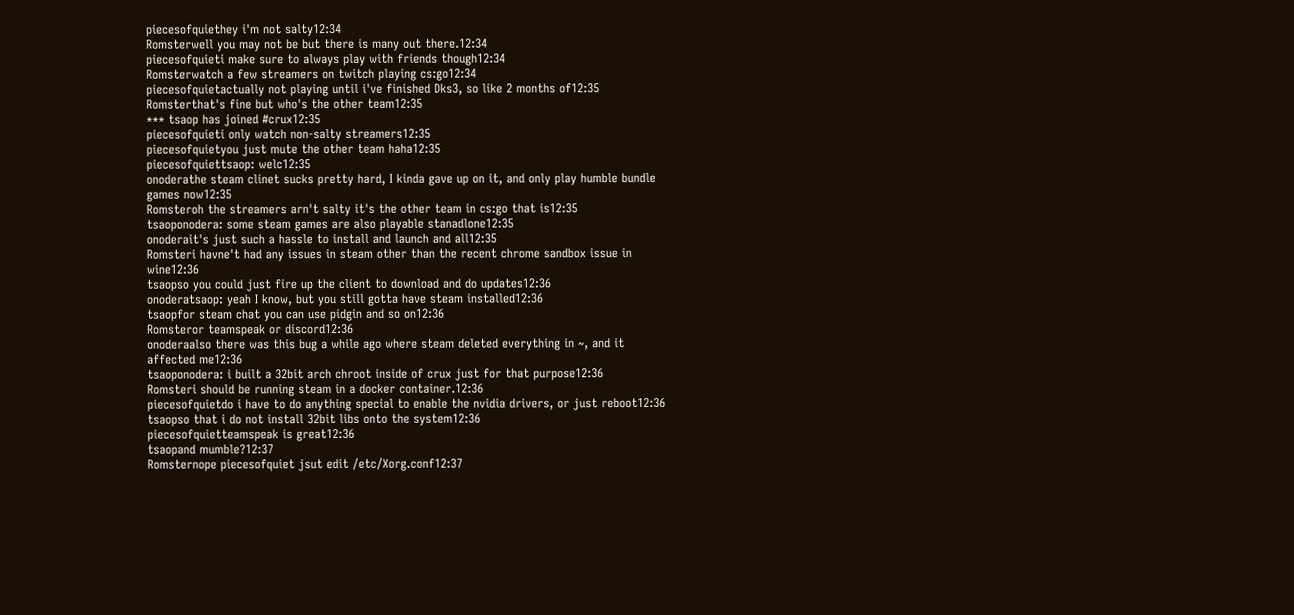piecesofquiethey i'm not salty12:34
Romsterwell you may not be but there is many out there.12:34
piecesofquieti make sure to always play with friends though12:34
Romsterwatch a few streamers on twitch playing cs:go12:34
piecesofquietactually not playing until i've finished Dks3, so like 2 months of12:35
Romsterthat's fine but who's the other team12:35
*** tsaop has joined #crux12:35
piecesofquieti only watch non-salty streamers12:35
piecesofquietyou just mute the other team haha12:35
piecesofquiettsaop: welc12:35
onoderathe steam clinet sucks pretty hard, I kinda gave up on it, and only play humble bundle games now12:35
Romsteroh the streamers arn't salty it's the other team in cs:go that is12:35
tsaoponodera: some steam games are also playable stanadlone12:35
onoderait's just such a hassle to install and launch and all12:35
Romsteri havne't had any issues in steam other than the recent chrome sandbox issue in wine12:36
tsaopso you could just fire up the client to download and do updates12:36
onoderatsaop: yeah I know, but you still gotta have steam installed12:36
tsaopfor steam chat you can use pidgin and so on12:36
Romsteror teamspeak or discord12:36
onoderaalso there was this bug a while ago where steam deleted everything in ~, and it affected me12:36
tsaoponodera: i built a 32bit arch chroot inside of crux just for that purpose12:36
Romsteri should be running steam in a docker container.12:36
piecesofquietdo i have to do anything special to enable the nvidia drivers, or just reboot12:36
tsaopso that i do not install 32bit libs onto the system12:36
piecesofquietteamspeak is great12:36
tsaopand mumble?12:37
Romsternope piecesofquiet jsut edit /etc/Xorg.conf12:37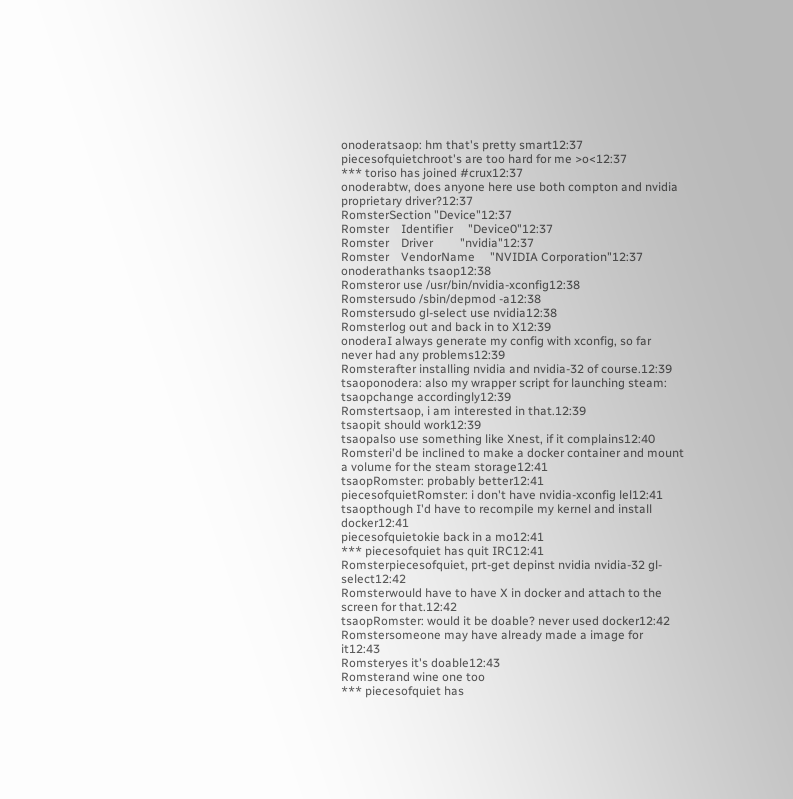onoderatsaop: hm that's pretty smart12:37
piecesofquietchroot's are too hard for me >o<12:37
*** toriso has joined #crux12:37
onoderabtw, does anyone here use both compton and nvidia proprietary driver?12:37
RomsterSection "Device"12:37
Romster    Identifier     "Device0"12:37
Romster    Driver         "nvidia"12:37
Romster    VendorName     "NVIDIA Corporation"12:37
onoderathanks tsaop12:38
Romsteror use /usr/bin/nvidia-xconfig12:38
Romstersudo /sbin/depmod -a12:38
Romstersudo gl-select use nvidia12:38
Romsterlog out and back in to X12:39
onoderaI always generate my config with xconfig, so far never had any problems12:39
Romsterafter installing nvidia and nvidia-32 of course.12:39
tsaoponodera: also my wrapper script for launching steam:
tsaopchange accordingly12:39
Romstertsaop, i am interested in that.12:39
tsaopit should work12:39
tsaopalso use something like Xnest, if it complains12:40
Romsteri'd be inclined to make a docker container and mount a volume for the steam storage12:41
tsaopRomster: probably better12:41
piecesofquietRomster: i don't have nvidia-xconfig lel12:41
tsaopthough I'd have to recompile my kernel and install docker12:41
piecesofquietokie back in a mo12:41
*** piecesofquiet has quit IRC12:41
Romsterpiecesofquiet, prt-get depinst nvidia nvidia-32 gl-select12:42
Romsterwould have to have X in docker and attach to the screen for that.12:42
tsaopRomster: would it be doable? never used docker12:42
Romstersomeone may have already made a image for it12:43
Romsteryes it's doable12:43
Romsterand wine one too
*** piecesofquiet has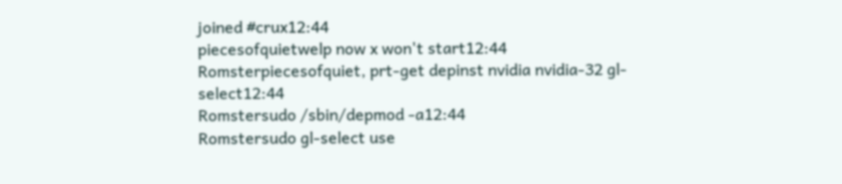joined #crux12:44
piecesofquietwelp now x won't start12:44
Romsterpiecesofquiet, prt-get depinst nvidia nvidia-32 gl-select12:44
Romstersudo /sbin/depmod -a12:44
Romstersudo gl-select use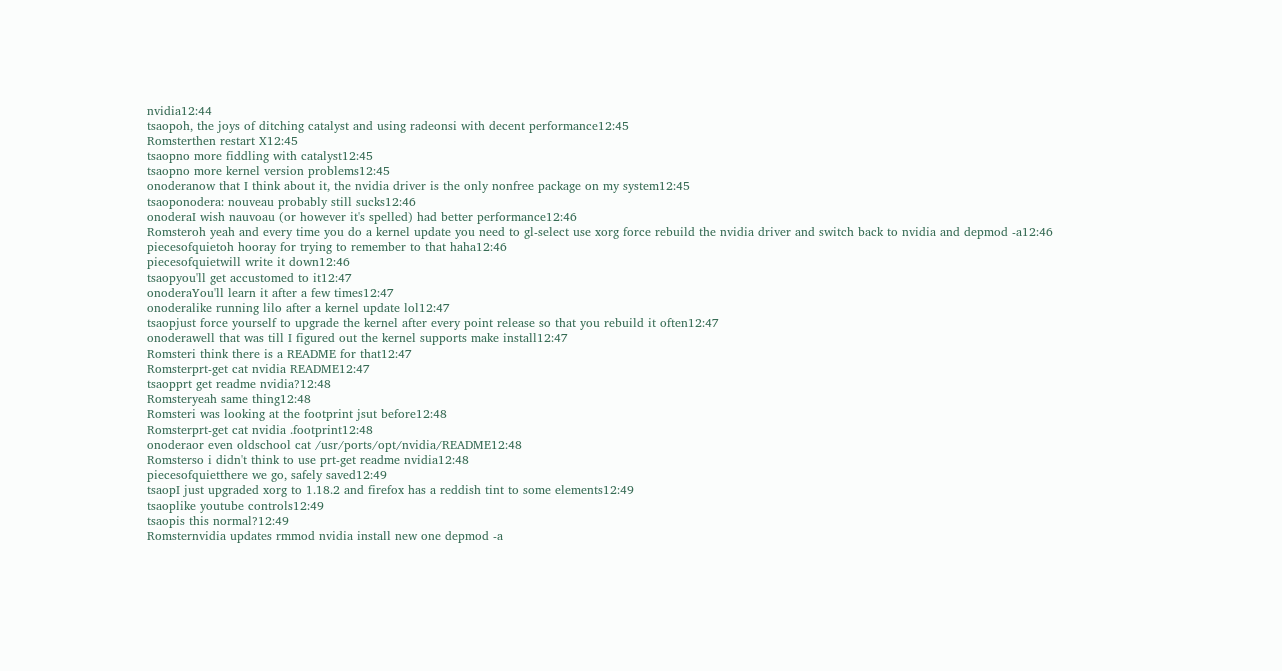nvidia12:44
tsaopoh, the joys of ditching catalyst and using radeonsi with decent performance12:45
Romsterthen restart X12:45
tsaopno more fiddling with catalyst12:45
tsaopno more kernel version problems12:45
onoderanow that I think about it, the nvidia driver is the only nonfree package on my system12:45
tsaoponodera: nouveau probably still sucks12:46
onoderaI wish nauvoau (or however it's spelled) had better performance12:46
Romsteroh yeah and every time you do a kernel update you need to gl-select use xorg force rebuild the nvidia driver and switch back to nvidia and depmod -a12:46
piecesofquietoh hooray for trying to remember to that haha12:46
piecesofquietwill write it down12:46
tsaopyou'll get accustomed to it12:47
onoderaYou'll learn it after a few times12:47
onoderalike running lilo after a kernel update lol12:47
tsaopjust force yourself to upgrade the kernel after every point release so that you rebuild it often12:47
onoderawell that was till I figured out the kernel supports make install12:47
Romsteri think there is a README for that12:47
Romsterprt-get cat nvidia README12:47
tsaopprt get readme nvidia?12:48
Romsteryeah same thing12:48
Romsteri was looking at the footprint jsut before12:48
Romsterprt-get cat nvidia .footprint12:48
onoderaor even oldschool cat /usr/ports/opt/nvidia/README12:48
Romsterso i didn't think to use prt-get readme nvidia12:48
piecesofquietthere we go, safely saved12:49
tsaopI just upgraded xorg to 1.18.2 and firefox has a reddish tint to some elements12:49
tsaoplike youtube controls12:49
tsaopis this normal?12:49
Romsternvidia updates rmmod nvidia install new one depmod -a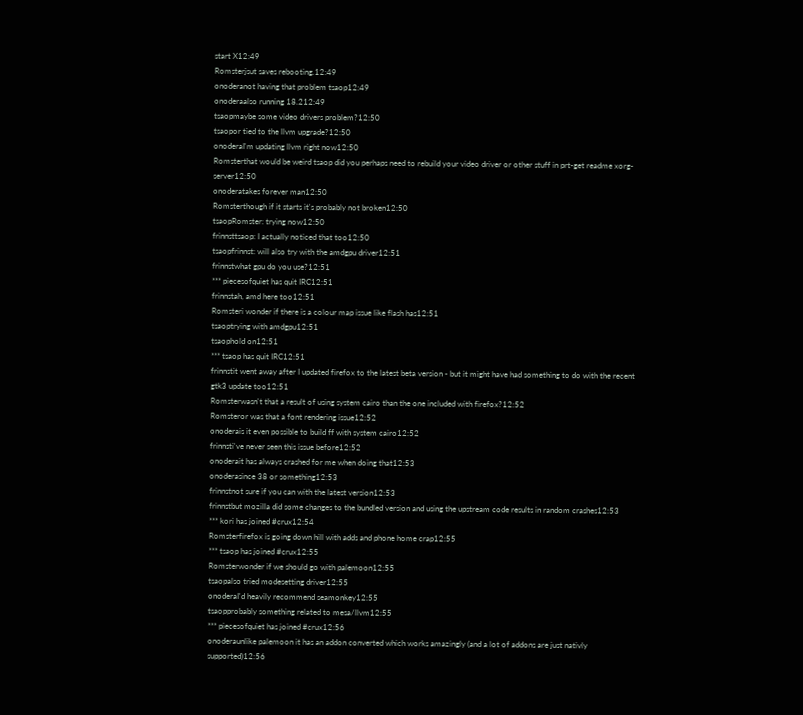start X12:49
Romsterjsut saves rebooting.12:49
onoderanot having that problem tsaop12:49
onoderaalso running 18.212:49
tsaopmaybe some video drivers problem?12:50
tsaopor tied to the llvm upgrade?12:50
onoderaI'm updating llvm right now12:50
Romsterthat would be weird tsaop did you perhaps need to rebuild your video driver or other stuff in prt-get readme xorg-server12:50
onoderatakes forever man12:50
Romsterthough if it starts it's probably not broken12:50
tsaopRomster: trying now12:50
frinnsttsaop: I actually noticed that too12:50
tsaopfrinnst: will also try with the amdgpu driver12:51
frinnstwhat gpu do you use?12:51
*** piecesofquiet has quit IRC12:51
frinnstah, amd here too12:51
Romsteri wonder if there is a colour map issue like flash has12:51
tsaoptrying with amdgpu12:51
tsaophold on12:51
*** tsaop has quit IRC12:51
frinnstit went away after I updated firefox to the latest beta version - but it might have had something to do with the recent gtk3 update too12:51
Romsterwasn't that a result of using system cairo than the one included with firefox?12:52
Romsteror was that a font rendering issue12:52
onoderais it even possible to build ff with system cairo12:52
frinnsti've never seen this issue before12:52
onoderait has always crashed for me when doing that12:53
onoderasince 38 or something12:53
frinnstnot sure if you can with the latest version12:53
frinnstbut mozilla did some changes to the bundled version and using the upstream code results in random crashes12:53
*** kori has joined #crux12:54
Romsterfirefox is going down hill with adds and phone home crap12:55
*** tsaop has joined #crux12:55
Romsterwonder if we should go with palemoon12:55
tsaopalso tried modesetting driver12:55
onoderaI'd heavily recommend seamonkey12:55
tsaopprobably something related to mesa/llvm12:55
*** piecesofquiet has joined #crux12:56
onoderaunlike palemoon it has an addon converted which works amazingly (and a lot of addons are just nativly supported)12:56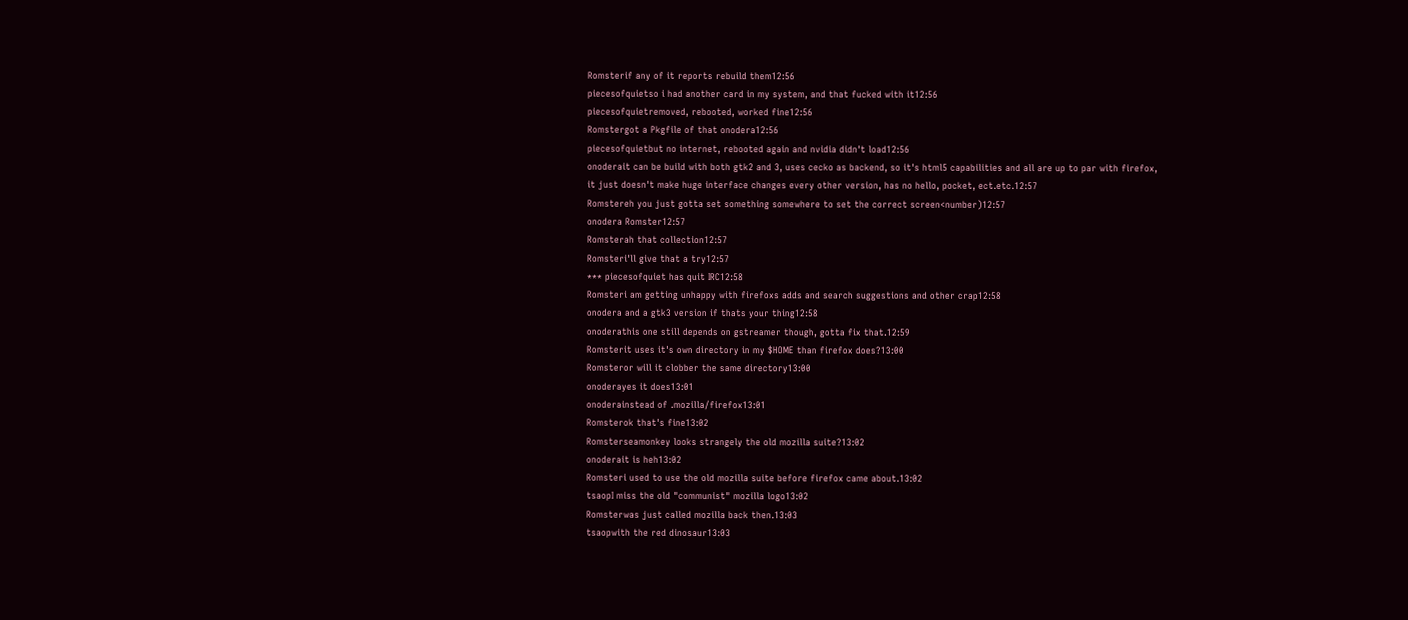Romsterif any of it reports rebuild them12:56
piecesofquietso i had another card in my system, and that fucked with it12:56
piecesofquietremoved, rebooted, worked fine12:56
Romstergot a Pkgfile of that onodera12:56
piecesofquietbut no internet, rebooted again and nvidia didn't load12:56
onoderait can be build with both gtk2 and 3, uses cecko as backend, so it's html5 capabilities and all are up to par with firefox, it just doesn't make huge interface changes every other version, has no hello, pocket, ect.etc.12:57
Romstereh you just gotta set something somewhere to set the correct screen<number)12:57
onodera Romster12:57
Romsterah that collection12:57
Romsteri'll give that a try12:57
*** piecesofquiet has quit IRC12:58
Romsteri am getting unhappy with firefoxs adds and search suggestions and other crap12:58
onodera and a gtk3 version if thats your thing12:58
onoderathis one still depends on gstreamer though, gotta fix that.12:59
Romsterit uses it's own directory in my $HOME than firefox does?13:00
Romsteror will it clobber the same directory13:00
onoderayes it does13:01
onoderainstead of .mozilla/firefox13:01
Romsterok that's fine13:02
Romsterseamonkey looks strangely the old mozilla suite?13:02
onoderait is heh13:02
Romsteri used to use the old mozilla suite before firefox came about.13:02
tsaopI miss the old "communist" mozilla logo13:02
Romsterwas just called mozilla back then.13:03
tsaopwith the red dinosaur13:03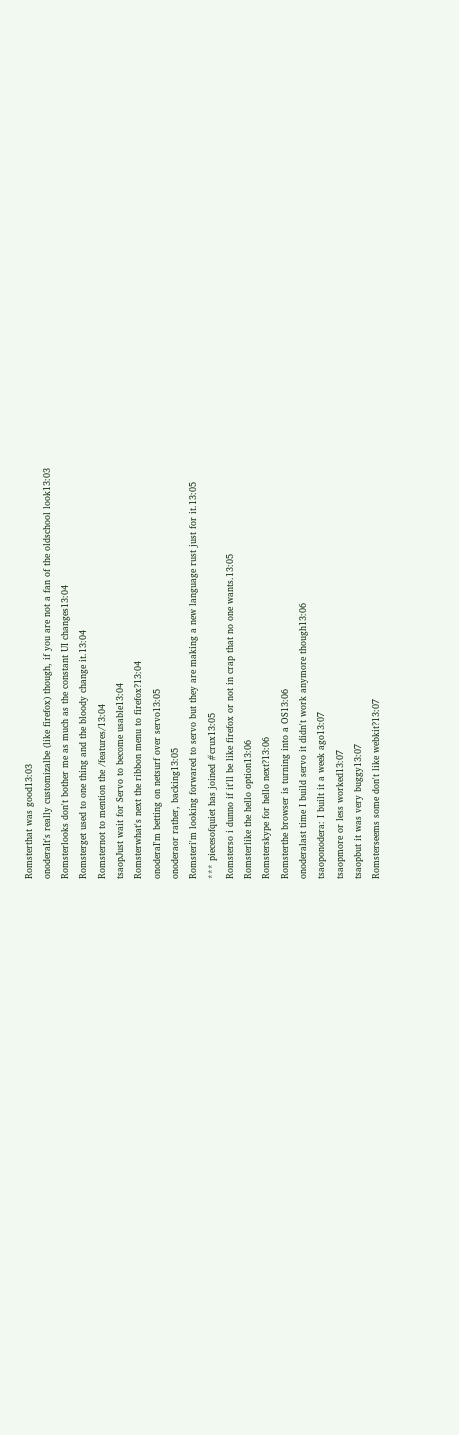Romsterthat was good13:03
onoderaIt's really customizalbe (like firefox) though, if you are not a fan of the oldschool look13:03
Romsterlooks don't bother me as much as the constant UI changes13:04
Romsterget used to one thing and the bloody change it.13:04
Romsternot to mention the /features/13:04
tsaopJust wait for Servo to become usable13:04
Romsterwhat's next the ribbon menu to firefox?13:04
onoderaI'm betting on netsurf over servo13:05
onoderaor rather, backing13:05
Romsteri'm looking forwared to servo but they are making a new language rust just for it.13:05
*** piecesofquiet has joined #crux13:05
Romsterso i dunno if it'll be like firefox or not in crap that no one wants.13:05
Romsterlike the hello option13:06
Romsterskype for hello next?13:06
Romsterthe browser is turning into a OS13:06
onoderalast time I build servo it didn't work anymore though13:06
tsaoponodera: I built it a week ago13:07
tsaopmore or less worked13:07
tsaopbut it was very buggy13:07
Romsterseems some don't like webkit?13:07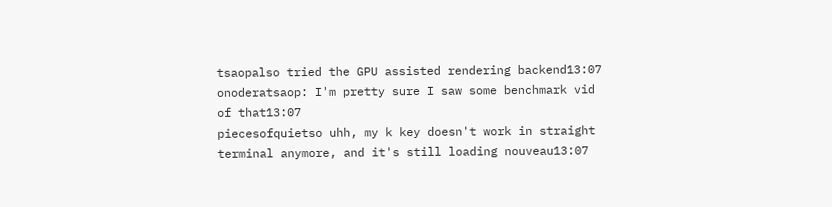tsaopalso tried the GPU assisted rendering backend13:07
onoderatsaop: I'm pretty sure I saw some benchmark vid of that13:07
piecesofquietso uhh, my k key doesn't work in straight terminal anymore, and it's still loading nouveau13:07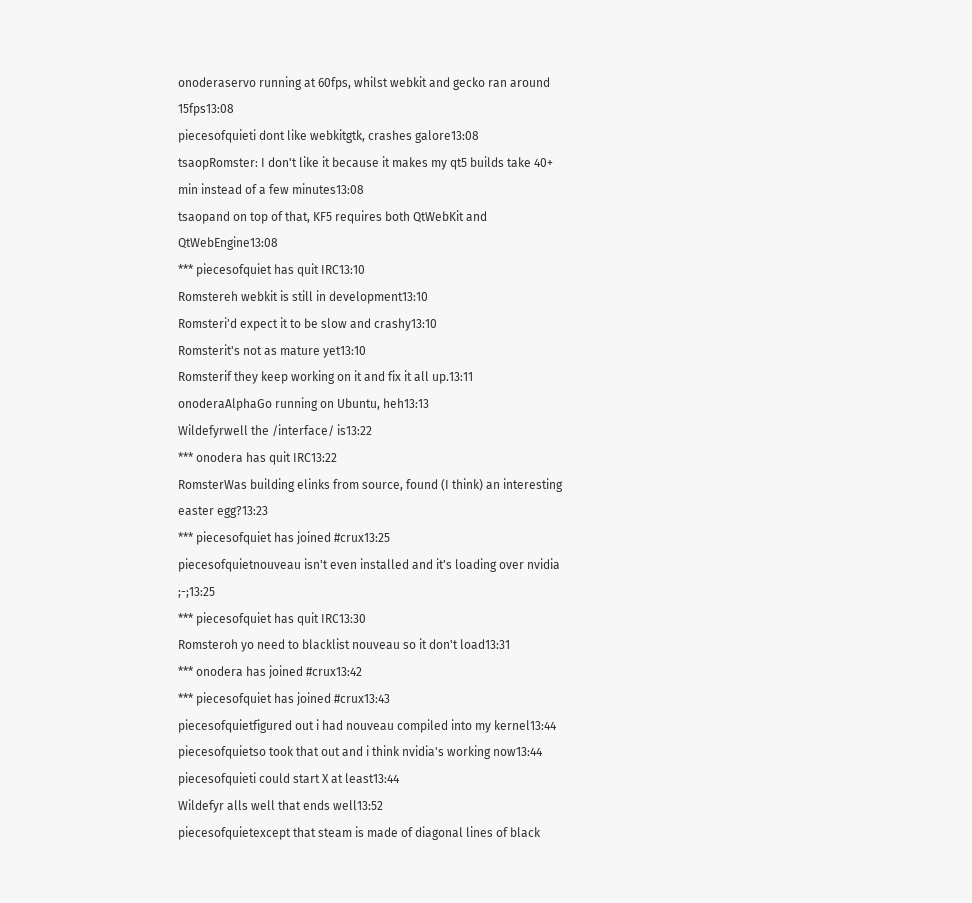onoderaservo running at 60fps, whilst webkit and gecko ran around 15fps13:08
piecesofquieti dont like webkitgtk, crashes galore13:08
tsaopRomster: I don't like it because it makes my qt5 builds take 40+ min instead of a few minutes13:08
tsaopand on top of that, KF5 requires both QtWebKit and QtWebEngine13:08
*** piecesofquiet has quit IRC13:10
Romstereh webkit is still in development13:10
Romsteri'd expect it to be slow and crashy13:10
Romsterit's not as mature yet13:10
Romsterif they keep working on it and fix it all up.13:11
onoderaAlphaGo running on Ubuntu, heh13:13
Wildefyrwell the /interface/ is13:22
*** onodera has quit IRC13:22
RomsterWas building elinks from source, found (I think) an interesting easter egg?13:23
*** piecesofquiet has joined #crux13:25
piecesofquietnouveau isn't even installed and it's loading over nvidia ;-;13:25
*** piecesofquiet has quit IRC13:30
Romsteroh yo need to blacklist nouveau so it don't load13:31
*** onodera has joined #crux13:42
*** piecesofquiet has joined #crux13:43
piecesofquietfigured out i had nouveau compiled into my kernel13:44
piecesofquietso took that out and i think nvidia's working now13:44
piecesofquieti could start X at least13:44
Wildefyr alls well that ends well13:52
piecesofquietexcept that steam is made of diagonal lines of black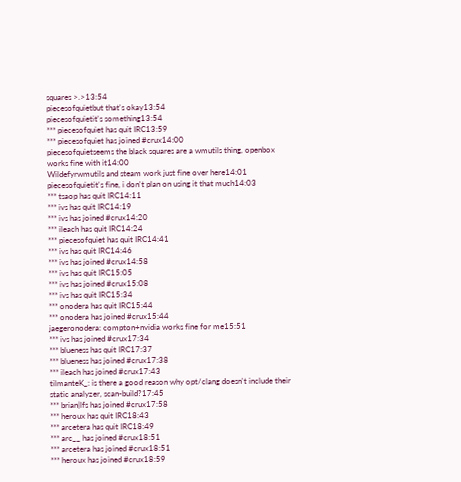squares >.>13:54
piecesofquietbut that's okay13:54
piecesofquietit's something13:54
*** piecesofquiet has quit IRC13:59
*** piecesofquiet has joined #crux14:00
piecesofquietseems the black squares are a wmutils thing, openbox works fine with it14:00
Wildefyrwmutils and steam work just fine over here14:01
piecesofquietit's fine, i don't plan on using it that much14:03
*** tsaop has quit IRC14:11
*** ivs has quit IRC14:19
*** ivs has joined #crux14:20
*** ileach has quit IRC14:24
*** piecesofquiet has quit IRC14:41
*** ivs has quit IRC14:46
*** ivs has joined #crux14:58
*** ivs has quit IRC15:05
*** ivs has joined #crux15:08
*** ivs has quit IRC15:34
*** onodera has quit IRC15:44
*** onodera has joined #crux15:44
jaegeronodera: compton+nvidia works fine for me15:51
*** ivs has joined #crux17:34
*** blueness has quit IRC17:37
*** blueness has joined #crux17:38
*** ileach has joined #crux17:43
tilmanteK_: is there a good reason why opt/clang doesn't include their static analyzer, scan-build?17:45
*** brian|lfs has joined #crux17:58
*** heroux has quit IRC18:43
*** arcetera has quit IRC18:49
*** arc__ has joined #crux18:51
*** arcetera has joined #crux18:51
*** heroux has joined #crux18:59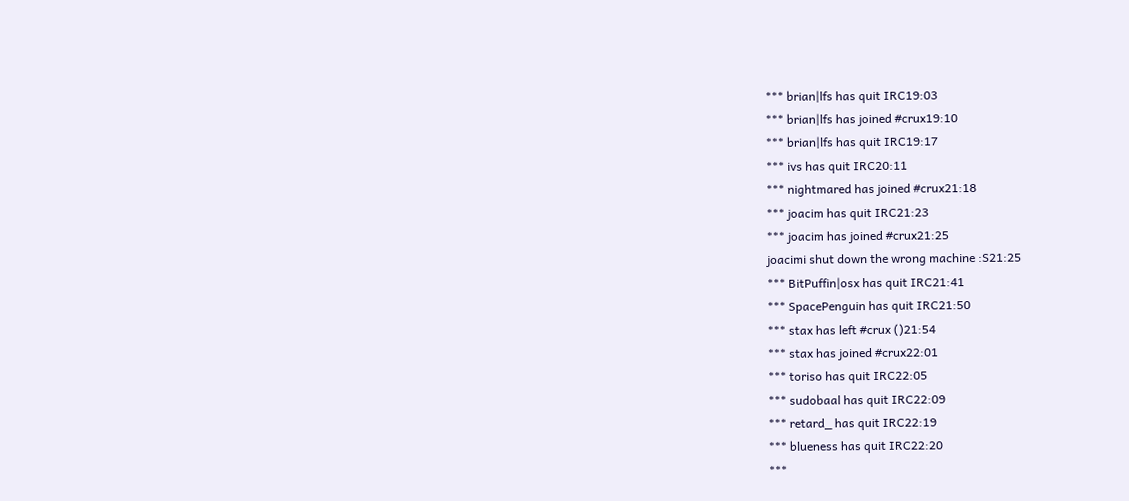*** brian|lfs has quit IRC19:03
*** brian|lfs has joined #crux19:10
*** brian|lfs has quit IRC19:17
*** ivs has quit IRC20:11
*** nightmared has joined #crux21:18
*** joacim has quit IRC21:23
*** joacim has joined #crux21:25
joacimi shut down the wrong machine :S21:25
*** BitPuffin|osx has quit IRC21:41
*** SpacePenguin has quit IRC21:50
*** stax has left #crux ()21:54
*** stax has joined #crux22:01
*** toriso has quit IRC22:05
*** sudobaal has quit IRC22:09
*** retard_ has quit IRC22:19
*** blueness has quit IRC22:20
***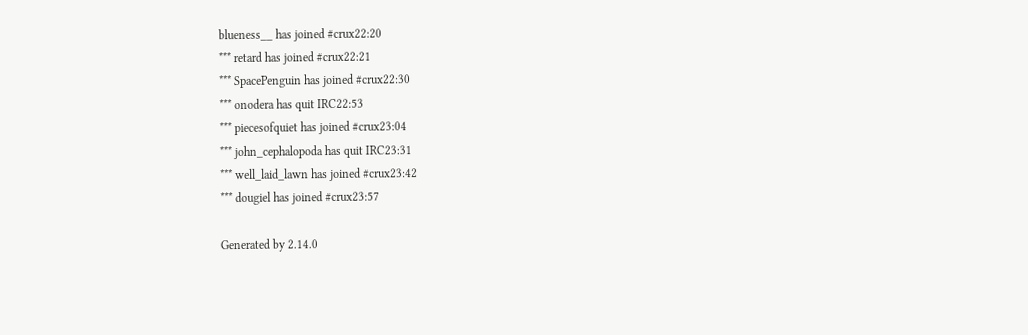blueness__ has joined #crux22:20
*** retard has joined #crux22:21
*** SpacePenguin has joined #crux22:30
*** onodera has quit IRC22:53
*** piecesofquiet has joined #crux23:04
*** john_cephalopoda has quit IRC23:31
*** well_laid_lawn has joined #crux23:42
*** dougiel has joined #crux23:57

Generated by 2.14.0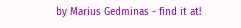by Marius Gedminas - find it at!